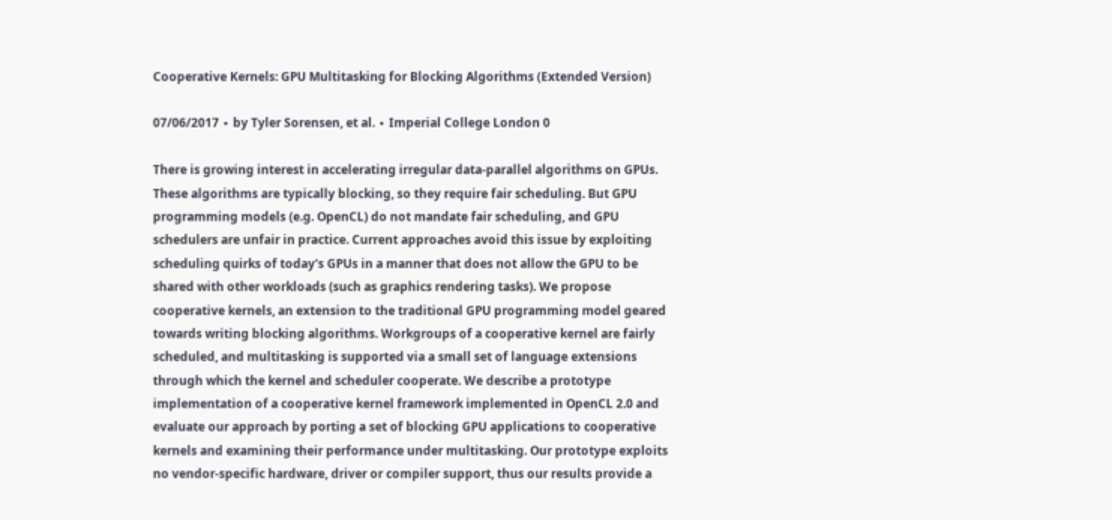Cooperative Kernels: GPU Multitasking for Blocking Algorithms (Extended Version)

07/06/2017 ∙ by Tyler Sorensen, et al. ∙ Imperial College London 0

There is growing interest in accelerating irregular data-parallel algorithms on GPUs. These algorithms are typically blocking, so they require fair scheduling. But GPU programming models (e.g. OpenCL) do not mandate fair scheduling, and GPU schedulers are unfair in practice. Current approaches avoid this issue by exploiting scheduling quirks of today's GPUs in a manner that does not allow the GPU to be shared with other workloads (such as graphics rendering tasks). We propose cooperative kernels, an extension to the traditional GPU programming model geared towards writing blocking algorithms. Workgroups of a cooperative kernel are fairly scheduled, and multitasking is supported via a small set of language extensions through which the kernel and scheduler cooperate. We describe a prototype implementation of a cooperative kernel framework implemented in OpenCL 2.0 and evaluate our approach by porting a set of blocking GPU applications to cooperative kernels and examining their performance under multitasking. Our prototype exploits no vendor-specific hardware, driver or compiler support, thus our results provide a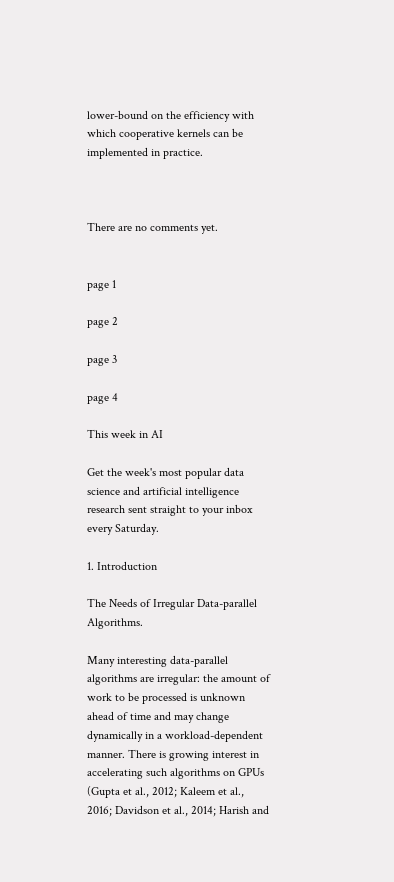lower-bound on the efficiency with which cooperative kernels can be implemented in practice.



There are no comments yet.


page 1

page 2

page 3

page 4

This week in AI

Get the week's most popular data science and artificial intelligence research sent straight to your inbox every Saturday.

1. Introduction

The Needs of Irregular Data-parallel Algorithms.

Many interesting data-parallel algorithms are irregular: the amount of work to be processed is unknown ahead of time and may change dynamically in a workload-dependent manner. There is growing interest in accelerating such algorithms on GPUs (Gupta et al., 2012; Kaleem et al., 2016; Davidson et al., 2014; Harish and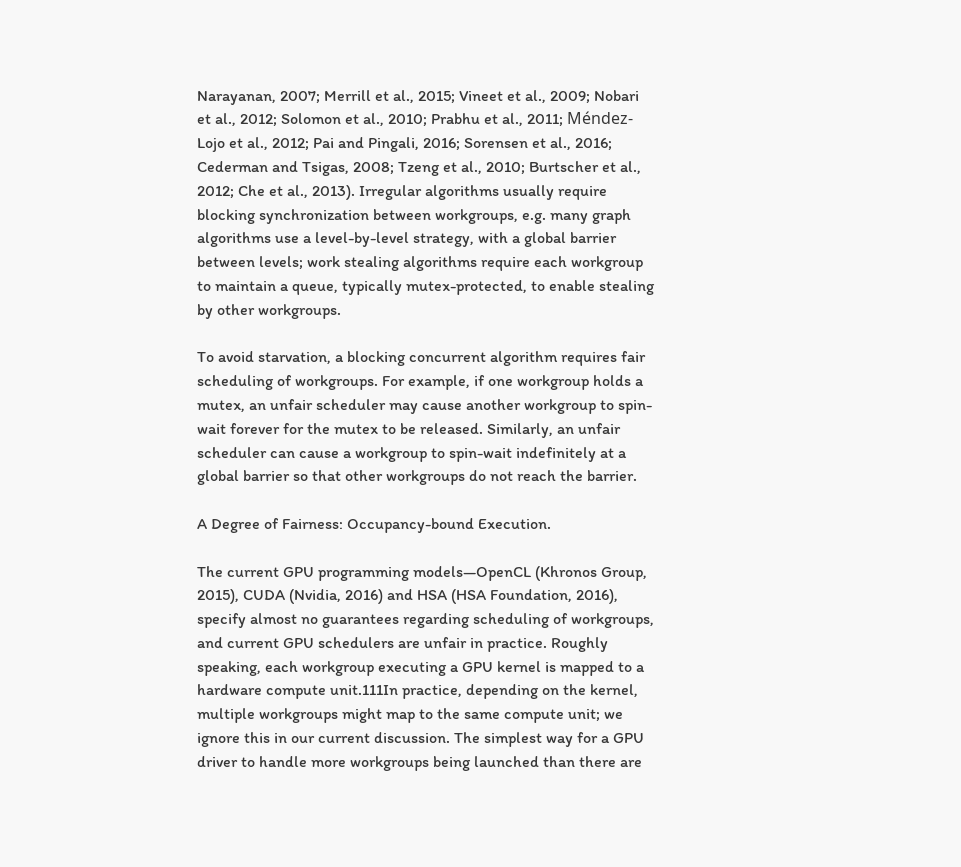Narayanan, 2007; Merrill et al., 2015; Vineet et al., 2009; Nobari et al., 2012; Solomon et al., 2010; Prabhu et al., 2011; Méndez-Lojo et al., 2012; Pai and Pingali, 2016; Sorensen et al., 2016; Cederman and Tsigas, 2008; Tzeng et al., 2010; Burtscher et al., 2012; Che et al., 2013). Irregular algorithms usually require blocking synchronization between workgroups, e.g. many graph algorithms use a level-by-level strategy, with a global barrier between levels; work stealing algorithms require each workgroup to maintain a queue, typically mutex-protected, to enable stealing by other workgroups.

To avoid starvation, a blocking concurrent algorithm requires fair scheduling of workgroups. For example, if one workgroup holds a mutex, an unfair scheduler may cause another workgroup to spin-wait forever for the mutex to be released. Similarly, an unfair scheduler can cause a workgroup to spin-wait indefinitely at a global barrier so that other workgroups do not reach the barrier.

A Degree of Fairness: Occupancy-bound Execution.

The current GPU programming models—OpenCL (Khronos Group, 2015), CUDA (Nvidia, 2016) and HSA (HSA Foundation, 2016), specify almost no guarantees regarding scheduling of workgroups, and current GPU schedulers are unfair in practice. Roughly speaking, each workgroup executing a GPU kernel is mapped to a hardware compute unit.111In practice, depending on the kernel, multiple workgroups might map to the same compute unit; we ignore this in our current discussion. The simplest way for a GPU driver to handle more workgroups being launched than there are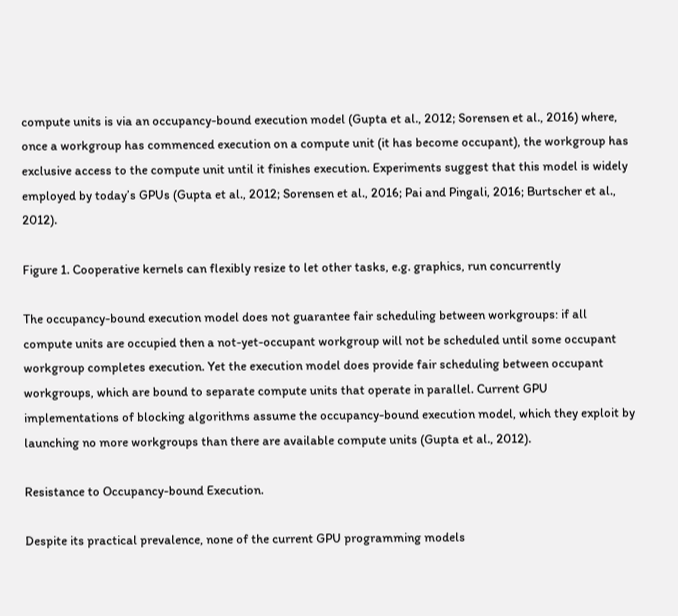compute units is via an occupancy-bound execution model (Gupta et al., 2012; Sorensen et al., 2016) where, once a workgroup has commenced execution on a compute unit (it has become occupant), the workgroup has exclusive access to the compute unit until it finishes execution. Experiments suggest that this model is widely employed by today’s GPUs (Gupta et al., 2012; Sorensen et al., 2016; Pai and Pingali, 2016; Burtscher et al., 2012).

Figure 1. Cooperative kernels can flexibly resize to let other tasks, e.g. graphics, run concurrently

The occupancy-bound execution model does not guarantee fair scheduling between workgroups: if all compute units are occupied then a not-yet-occupant workgroup will not be scheduled until some occupant workgroup completes execution. Yet the execution model does provide fair scheduling between occupant workgroups, which are bound to separate compute units that operate in parallel. Current GPU implementations of blocking algorithms assume the occupancy-bound execution model, which they exploit by launching no more workgroups than there are available compute units (Gupta et al., 2012).

Resistance to Occupancy-bound Execution.

Despite its practical prevalence, none of the current GPU programming models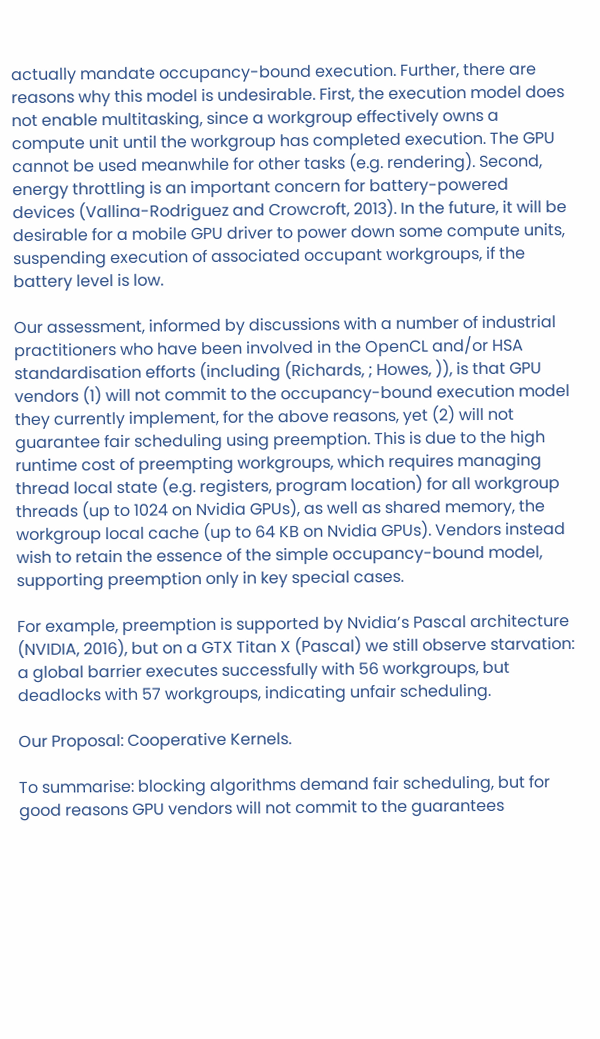actually mandate occupancy-bound execution. Further, there are reasons why this model is undesirable. First, the execution model does not enable multitasking, since a workgroup effectively owns a compute unit until the workgroup has completed execution. The GPU cannot be used meanwhile for other tasks (e.g. rendering). Second, energy throttling is an important concern for battery-powered devices (Vallina-Rodriguez and Crowcroft, 2013). In the future, it will be desirable for a mobile GPU driver to power down some compute units, suspending execution of associated occupant workgroups, if the battery level is low.

Our assessment, informed by discussions with a number of industrial practitioners who have been involved in the OpenCL and/or HSA standardisation efforts (including (Richards, ; Howes, )), is that GPU vendors (1) will not commit to the occupancy-bound execution model they currently implement, for the above reasons, yet (2) will not guarantee fair scheduling using preemption. This is due to the high runtime cost of preempting workgroups, which requires managing thread local state (e.g. registers, program location) for all workgroup threads (up to 1024 on Nvidia GPUs), as well as shared memory, the workgroup local cache (up to 64 KB on Nvidia GPUs). Vendors instead wish to retain the essence of the simple occupancy-bound model, supporting preemption only in key special cases.

For example, preemption is supported by Nvidia’s Pascal architecture (NVIDIA, 2016), but on a GTX Titan X (Pascal) we still observe starvation: a global barrier executes successfully with 56 workgroups, but deadlocks with 57 workgroups, indicating unfair scheduling.

Our Proposal: Cooperative Kernels.

To summarise: blocking algorithms demand fair scheduling, but for good reasons GPU vendors will not commit to the guarantees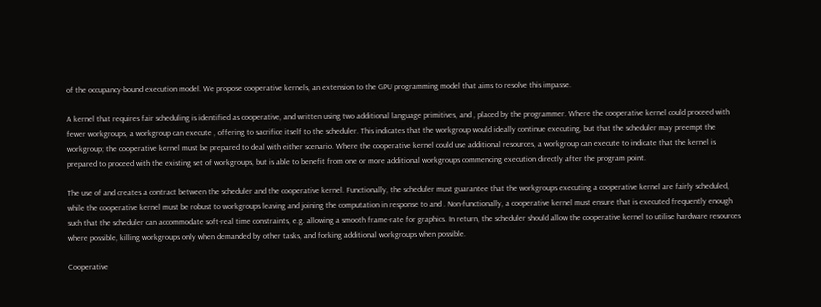of the occupancy-bound execution model. We propose cooperative kernels, an extension to the GPU programming model that aims to resolve this impasse.

A kernel that requires fair scheduling is identified as cooperative, and written using two additional language primitives, and , placed by the programmer. Where the cooperative kernel could proceed with fewer workgroups, a workgroup can execute , offering to sacrifice itself to the scheduler. This indicates that the workgroup would ideally continue executing, but that the scheduler may preempt the workgroup; the cooperative kernel must be prepared to deal with either scenario. Where the cooperative kernel could use additional resources, a workgroup can execute to indicate that the kernel is prepared to proceed with the existing set of workgroups, but is able to benefit from one or more additional workgroups commencing execution directly after the program point.

The use of and creates a contract between the scheduler and the cooperative kernel. Functionally, the scheduler must guarantee that the workgroups executing a cooperative kernel are fairly scheduled, while the cooperative kernel must be robust to workgroups leaving and joining the computation in response to and . Non-functionally, a cooperative kernel must ensure that is executed frequently enough such that the scheduler can accommodate soft-real time constraints, e.g. allowing a smooth frame-rate for graphics. In return, the scheduler should allow the cooperative kernel to utilise hardware resources where possible, killing workgroups only when demanded by other tasks, and forking additional workgroups when possible.

Cooperative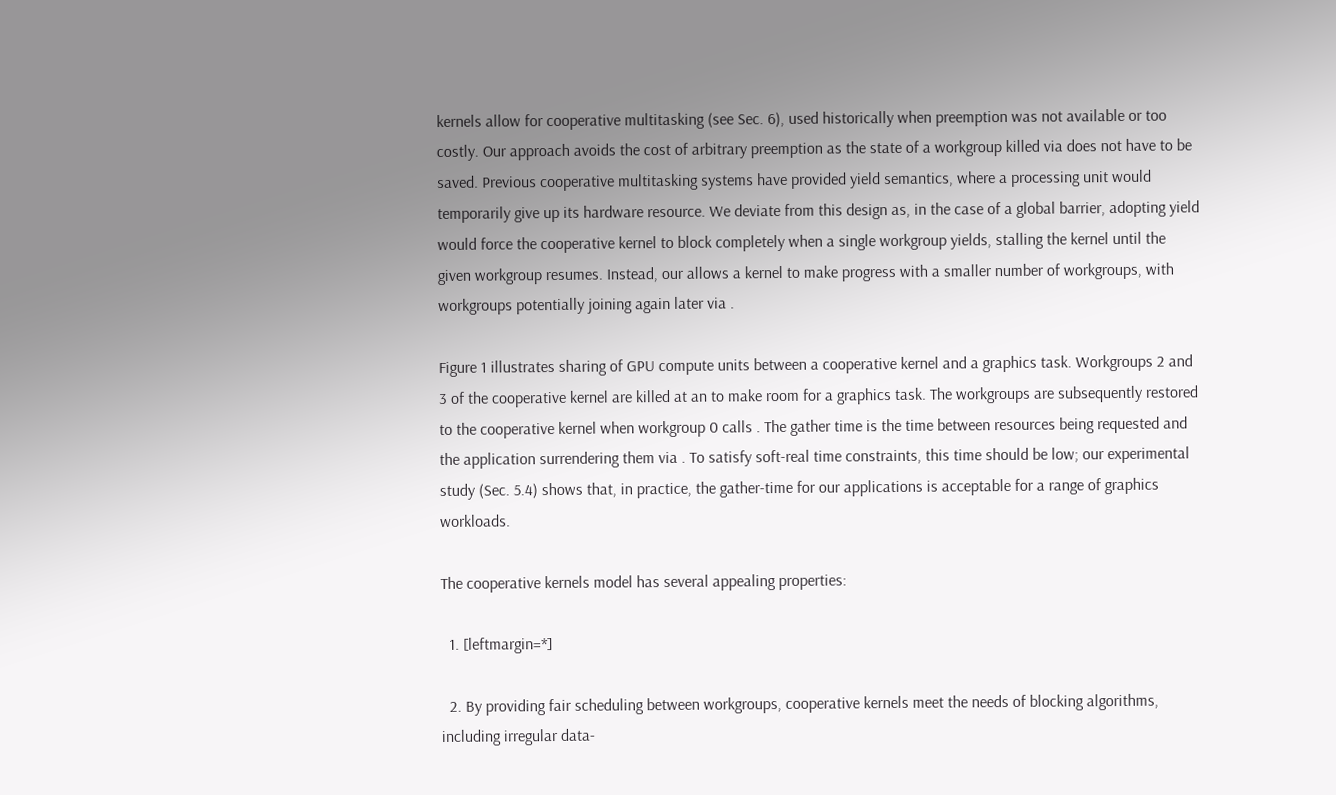kernels allow for cooperative multitasking (see Sec. 6), used historically when preemption was not available or too costly. Our approach avoids the cost of arbitrary preemption as the state of a workgroup killed via does not have to be saved. Previous cooperative multitasking systems have provided yield semantics, where a processing unit would temporarily give up its hardware resource. We deviate from this design as, in the case of a global barrier, adopting yield would force the cooperative kernel to block completely when a single workgroup yields, stalling the kernel until the given workgroup resumes. Instead, our allows a kernel to make progress with a smaller number of workgroups, with workgroups potentially joining again later via .

Figure 1 illustrates sharing of GPU compute units between a cooperative kernel and a graphics task. Workgroups 2 and 3 of the cooperative kernel are killed at an to make room for a graphics task. The workgroups are subsequently restored to the cooperative kernel when workgroup 0 calls . The gather time is the time between resources being requested and the application surrendering them via . To satisfy soft-real time constraints, this time should be low; our experimental study (Sec. 5.4) shows that, in practice, the gather-time for our applications is acceptable for a range of graphics workloads.

The cooperative kernels model has several appealing properties:

  1. [leftmargin=*]

  2. By providing fair scheduling between workgroups, cooperative kernels meet the needs of blocking algorithms, including irregular data-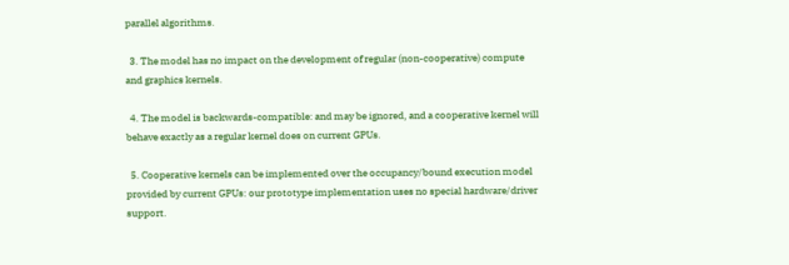parallel algorithms.

  3. The model has no impact on the development of regular (non-cooperative) compute and graphics kernels.

  4. The model is backwards-compatible: and may be ignored, and a cooperative kernel will behave exactly as a regular kernel does on current GPUs.

  5. Cooperative kernels can be implemented over the occupancy/bound execution model provided by current GPUs: our prototype implementation uses no special hardware/driver support.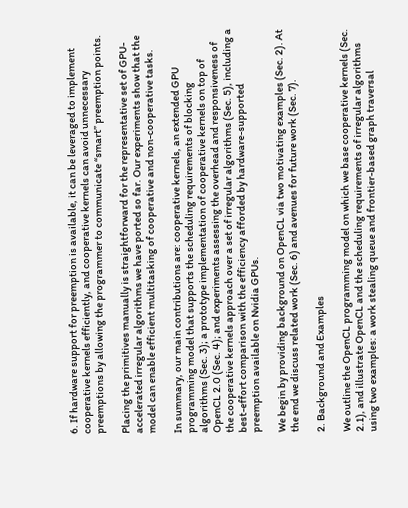6. If hardware support for preemption is available, it can be leveraged to implement cooperative kernels efficiently, and cooperative kernels can avoid unnecessary preemptions by allowing the programmer to communicate “smart” preemption points.

Placing the primitives manually is straightforward for the representative set of GPU-accelerated irregular algorithms we have ported so far. Our experiments show that the model can enable efficient multitasking of cooperative and non-cooperative tasks.

In summary, our main contributions are: cooperative kernels, an extended GPU programming model that supports the scheduling requirements of blocking algorithms (Sec. 3); a prototype implementation of cooperative kernels on top of OpenCL 2.0 (Sec. 4); and experiments assessing the overhead and responsiveness of the cooperative kernels approach over a set of irregular algorithms (Sec. 5), including a best-effort comparison with the efficiency afforded by hardware-supported preemption available on Nvidia GPUs.

We begin by providing background on OpenCL via two motivating examples (Sec. 2). At the end we discuss related work (Sec. 6) and avenues for future work (Sec. 7).

2. Background and Examples

We outline the OpenCL programming model on which we base cooperative kernels (Sec. 2.1), and illustrate OpenCL and the scheduling requirements of irregular algorithms using two examples: a work stealing queue and frontier-based graph traversal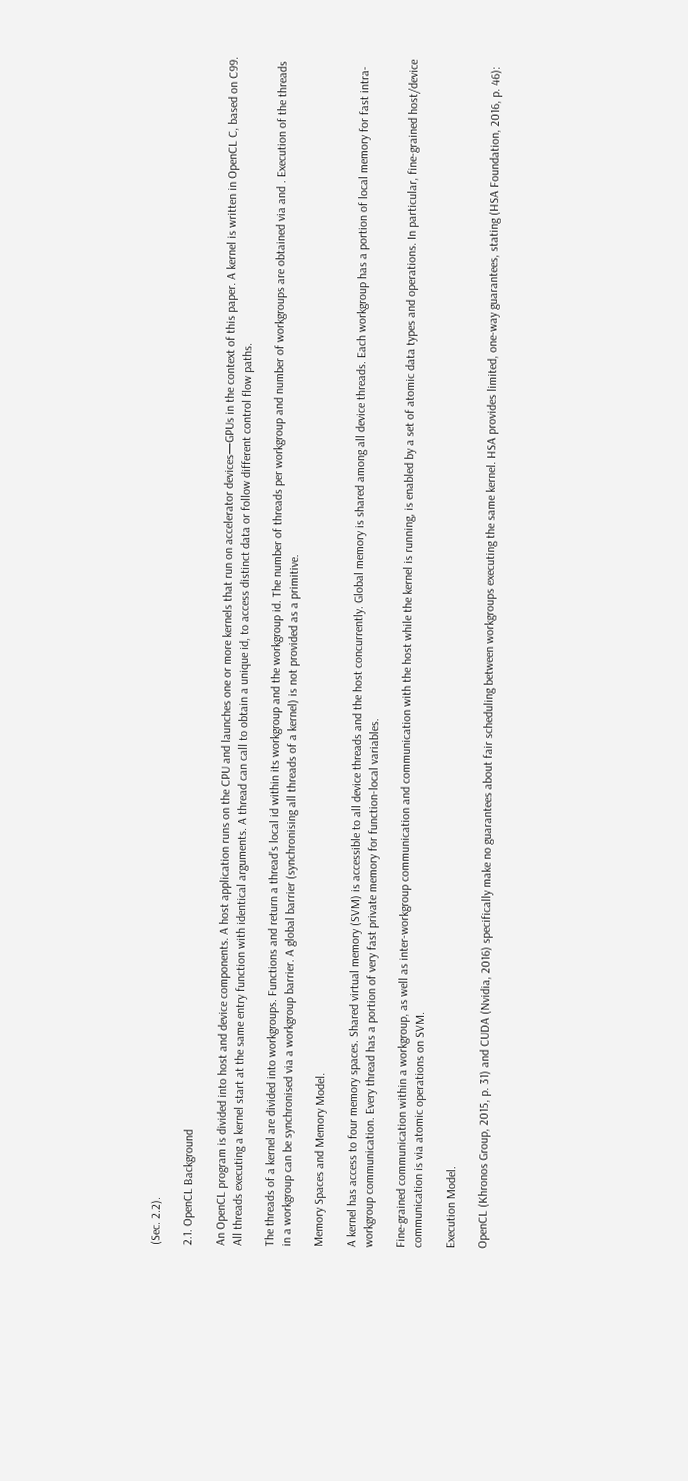(Sec. 2.2).

2.1. OpenCL Background

An OpenCL program is divided into host and device components. A host application runs on the CPU and launches one or more kernels that run on accelerator devices—GPUs in the context of this paper. A kernel is written in OpenCL C, based on C99. All threads executing a kernel start at the same entry function with identical arguments. A thread can call to obtain a unique id, to access distinct data or follow different control flow paths.

The threads of a kernel are divided into workgroups. Functions and return a thread’s local id within its workgroup and the workgroup id. The number of threads per workgroup and number of workgroups are obtained via and . Execution of the threads in a workgroup can be synchronised via a workgroup barrier. A global barrier (synchronising all threads of a kernel) is not provided as a primitive.

Memory Spaces and Memory Model.

A kernel has access to four memory spaces. Shared virtual memory (SVM) is accessible to all device threads and the host concurrently. Global memory is shared among all device threads. Each workgroup has a portion of local memory for fast intra-workgroup communication. Every thread has a portion of very fast private memory for function-local variables.

Fine-grained communication within a workgroup, as well as inter-workgroup communication and communication with the host while the kernel is running, is enabled by a set of atomic data types and operations. In particular, fine-grained host/device communication is via atomic operations on SVM.

Execution Model.

OpenCL (Khronos Group, 2015, p. 31) and CUDA (Nvidia, 2016) specifically make no guarantees about fair scheduling between workgroups executing the same kernel. HSA provides limited, one-way guarantees, stating (HSA Foundation, 2016, p. 46):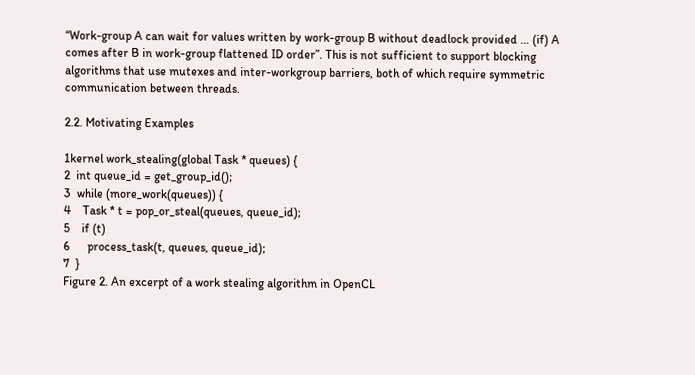“Work-group A can wait for values written by work-group B without deadlock provided … (if) A comes after B in work-group flattened ID order”. This is not sufficient to support blocking algorithms that use mutexes and inter-workgroup barriers, both of which require symmetric communication between threads.

2.2. Motivating Examples

1kernel work_stealing(global Task * queues) {
2  int queue_id = get_group_id();
3  while (more_work(queues)) {
4    Task * t = pop_or_steal(queues, queue_id);
5    if (t)
6      process_task(t, queues, queue_id);
7  }
Figure 2. An excerpt of a work stealing algorithm in OpenCL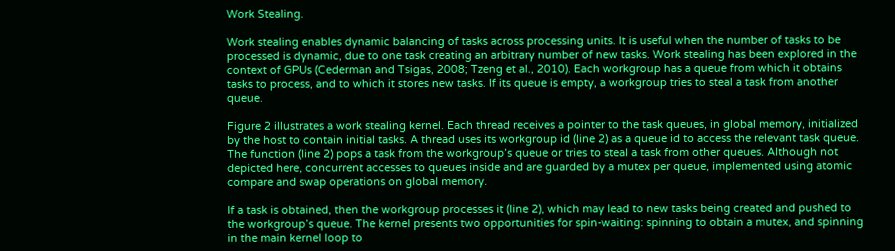Work Stealing.

Work stealing enables dynamic balancing of tasks across processing units. It is useful when the number of tasks to be processed is dynamic, due to one task creating an arbitrary number of new tasks. Work stealing has been explored in the context of GPUs (Cederman and Tsigas, 2008; Tzeng et al., 2010). Each workgroup has a queue from which it obtains tasks to process, and to which it stores new tasks. If its queue is empty, a workgroup tries to steal a task from another queue.

Figure 2 illustrates a work stealing kernel. Each thread receives a pointer to the task queues, in global memory, initialized by the host to contain initial tasks. A thread uses its workgroup id (line 2) as a queue id to access the relevant task queue. The function (line 2) pops a task from the workgroup’s queue or tries to steal a task from other queues. Although not depicted here, concurrent accesses to queues inside and are guarded by a mutex per queue, implemented using atomic compare and swap operations on global memory.

If a task is obtained, then the workgroup processes it (line 2), which may lead to new tasks being created and pushed to the workgroup’s queue. The kernel presents two opportunities for spin-waiting: spinning to obtain a mutex, and spinning in the main kernel loop to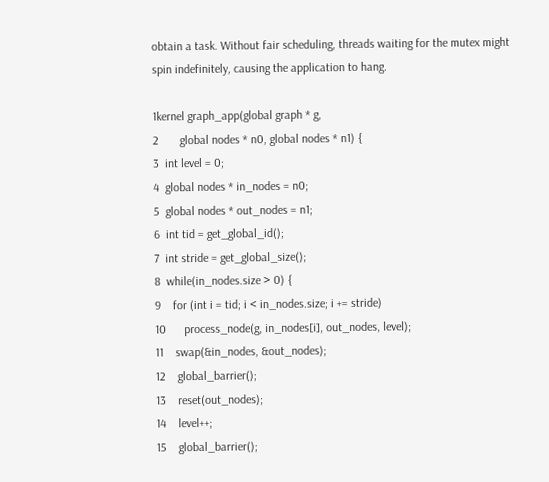obtain a task. Without fair scheduling, threads waiting for the mutex might spin indefinitely, causing the application to hang.

1kernel graph_app(global graph * g,
2       global nodes * n0, global nodes * n1) {
3  int level = 0;
4  global nodes * in_nodes = n0;
5  global nodes * out_nodes = n1;
6  int tid = get_global_id();
7  int stride = get_global_size();
8  while(in_nodes.size > 0) {
9    for (int i = tid; i < in_nodes.size; i += stride)
10      process_node(g, in_nodes[i], out_nodes, level);
11    swap(&in_nodes, &out_nodes);
12    global_barrier();
13    reset(out_nodes);
14    level++;
15    global_barrier();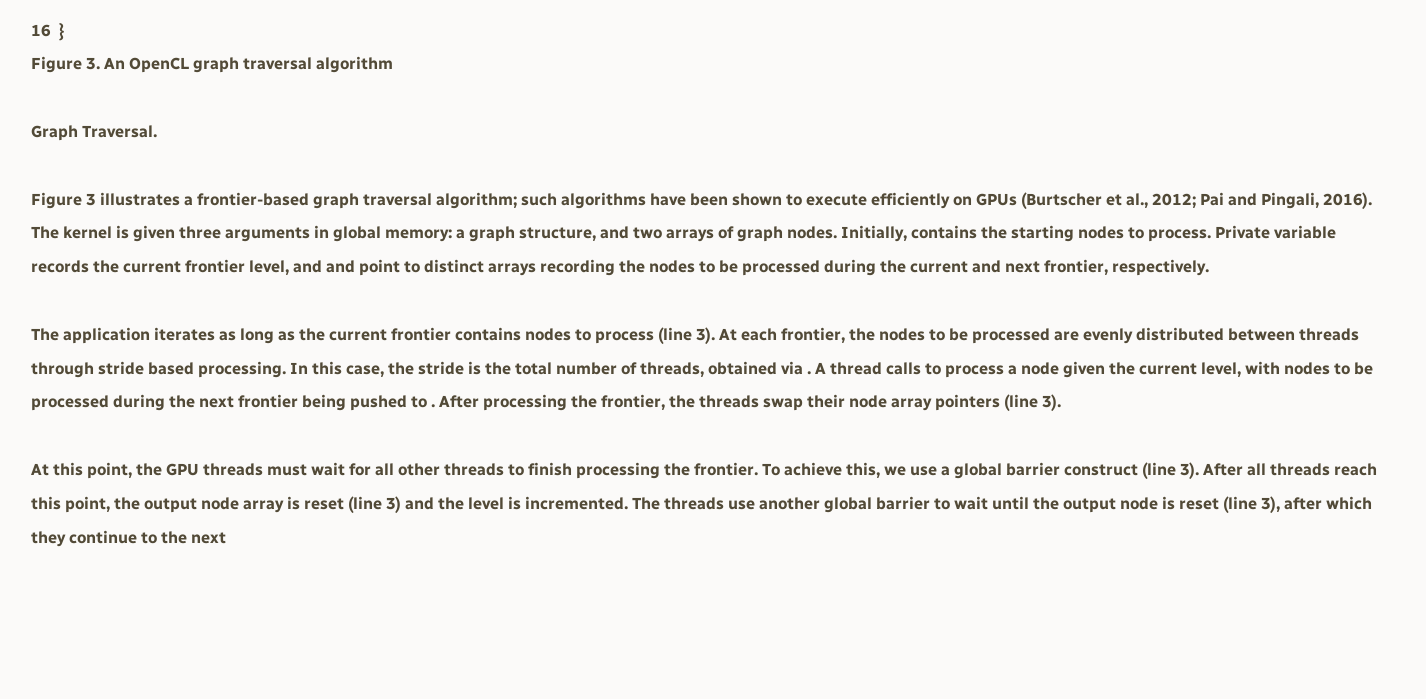16  }
Figure 3. An OpenCL graph traversal algorithm

Graph Traversal.

Figure 3 illustrates a frontier-based graph traversal algorithm; such algorithms have been shown to execute efficiently on GPUs (Burtscher et al., 2012; Pai and Pingali, 2016). The kernel is given three arguments in global memory: a graph structure, and two arrays of graph nodes. Initially, contains the starting nodes to process. Private variable records the current frontier level, and and point to distinct arrays recording the nodes to be processed during the current and next frontier, respectively.

The application iterates as long as the current frontier contains nodes to process (line 3). At each frontier, the nodes to be processed are evenly distributed between threads through stride based processing. In this case, the stride is the total number of threads, obtained via . A thread calls to process a node given the current level, with nodes to be processed during the next frontier being pushed to . After processing the frontier, the threads swap their node array pointers (line 3).

At this point, the GPU threads must wait for all other threads to finish processing the frontier. To achieve this, we use a global barrier construct (line 3). After all threads reach this point, the output node array is reset (line 3) and the level is incremented. The threads use another global barrier to wait until the output node is reset (line 3), after which they continue to the next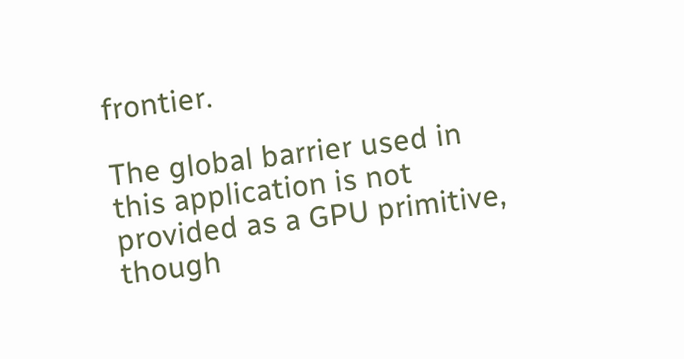frontier.

The global barrier used in this application is not provided as a GPU primitive, though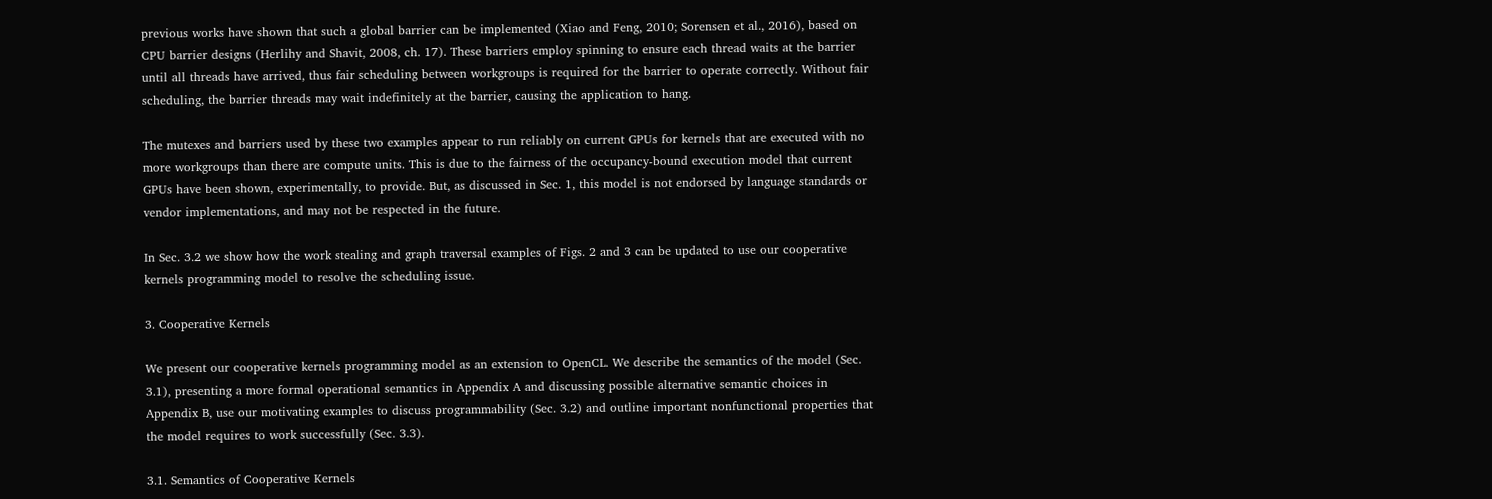previous works have shown that such a global barrier can be implemented (Xiao and Feng, 2010; Sorensen et al., 2016), based on CPU barrier designs (Herlihy and Shavit, 2008, ch. 17). These barriers employ spinning to ensure each thread waits at the barrier until all threads have arrived, thus fair scheduling between workgroups is required for the barrier to operate correctly. Without fair scheduling, the barrier threads may wait indefinitely at the barrier, causing the application to hang.

The mutexes and barriers used by these two examples appear to run reliably on current GPUs for kernels that are executed with no more workgroups than there are compute units. This is due to the fairness of the occupancy-bound execution model that current GPUs have been shown, experimentally, to provide. But, as discussed in Sec. 1, this model is not endorsed by language standards or vendor implementations, and may not be respected in the future.

In Sec. 3.2 we show how the work stealing and graph traversal examples of Figs. 2 and 3 can be updated to use our cooperative kernels programming model to resolve the scheduling issue.

3. Cooperative Kernels

We present our cooperative kernels programming model as an extension to OpenCL. We describe the semantics of the model (Sec. 3.1), presenting a more formal operational semantics in Appendix A and discussing possible alternative semantic choices in Appendix B, use our motivating examples to discuss programmability (Sec. 3.2) and outline important nonfunctional properties that the model requires to work successfully (Sec. 3.3).

3.1. Semantics of Cooperative Kernels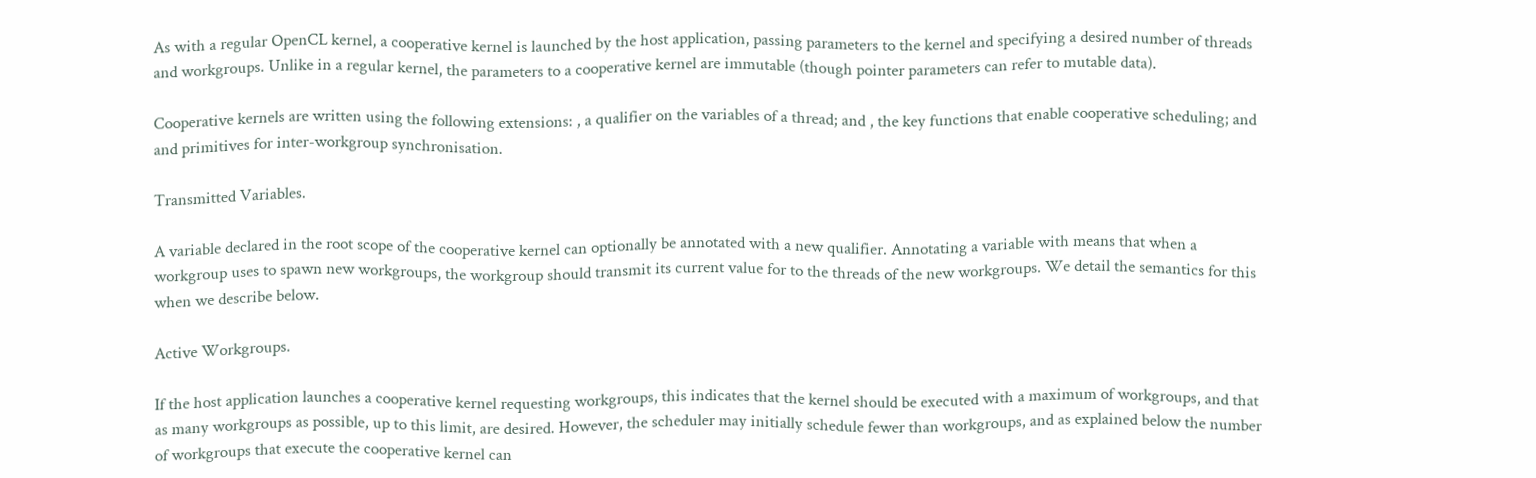As with a regular OpenCL kernel, a cooperative kernel is launched by the host application, passing parameters to the kernel and specifying a desired number of threads and workgroups. Unlike in a regular kernel, the parameters to a cooperative kernel are immutable (though pointer parameters can refer to mutable data).

Cooperative kernels are written using the following extensions: , a qualifier on the variables of a thread; and , the key functions that enable cooperative scheduling; and and primitives for inter-workgroup synchronisation.

Transmitted Variables.

A variable declared in the root scope of the cooperative kernel can optionally be annotated with a new qualifier. Annotating a variable with means that when a workgroup uses to spawn new workgroups, the workgroup should transmit its current value for to the threads of the new workgroups. We detail the semantics for this when we describe below.

Active Workgroups.

If the host application launches a cooperative kernel requesting workgroups, this indicates that the kernel should be executed with a maximum of workgroups, and that as many workgroups as possible, up to this limit, are desired. However, the scheduler may initially schedule fewer than workgroups, and as explained below the number of workgroups that execute the cooperative kernel can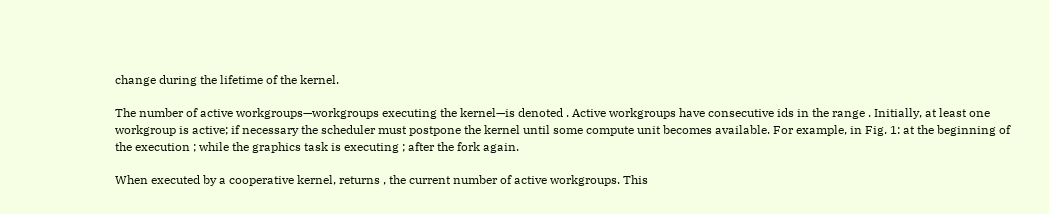change during the lifetime of the kernel.

The number of active workgroups—workgroups executing the kernel—is denoted . Active workgroups have consecutive ids in the range . Initially, at least one workgroup is active; if necessary the scheduler must postpone the kernel until some compute unit becomes available. For example, in Fig. 1: at the beginning of the execution ; while the graphics task is executing ; after the fork again.

When executed by a cooperative kernel, returns , the current number of active workgroups. This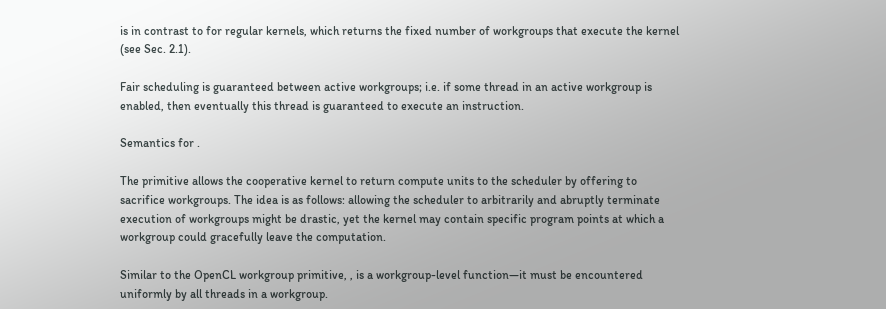is in contrast to for regular kernels, which returns the fixed number of workgroups that execute the kernel (see Sec. 2.1).

Fair scheduling is guaranteed between active workgroups; i.e. if some thread in an active workgroup is enabled, then eventually this thread is guaranteed to execute an instruction.

Semantics for .

The primitive allows the cooperative kernel to return compute units to the scheduler by offering to sacrifice workgroups. The idea is as follows: allowing the scheduler to arbitrarily and abruptly terminate execution of workgroups might be drastic, yet the kernel may contain specific program points at which a workgroup could gracefully leave the computation.

Similar to the OpenCL workgroup primitive, , is a workgroup-level function—it must be encountered uniformly by all threads in a workgroup.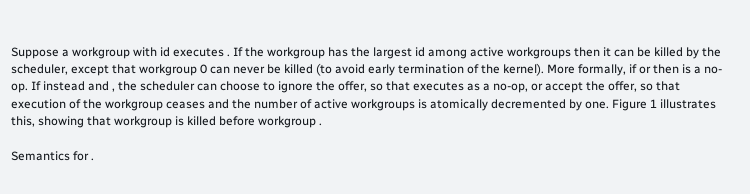Suppose a workgroup with id executes . If the workgroup has the largest id among active workgroups then it can be killed by the scheduler, except that workgroup 0 can never be killed (to avoid early termination of the kernel). More formally, if or then is a no-op. If instead and , the scheduler can choose to ignore the offer, so that executes as a no-op, or accept the offer, so that execution of the workgroup ceases and the number of active workgroups is atomically decremented by one. Figure 1 illustrates this, showing that workgroup is killed before workgroup .

Semantics for .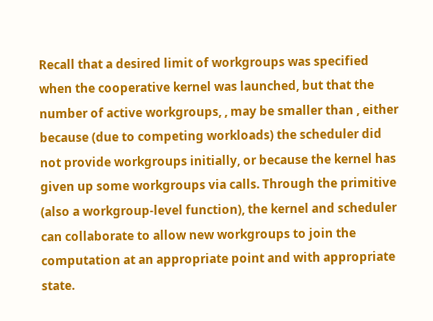Recall that a desired limit of workgroups was specified when the cooperative kernel was launched, but that the number of active workgroups, , may be smaller than , either because (due to competing workloads) the scheduler did not provide workgroups initially, or because the kernel has given up some workgroups via calls. Through the primitive (also a workgroup-level function), the kernel and scheduler can collaborate to allow new workgroups to join the computation at an appropriate point and with appropriate state.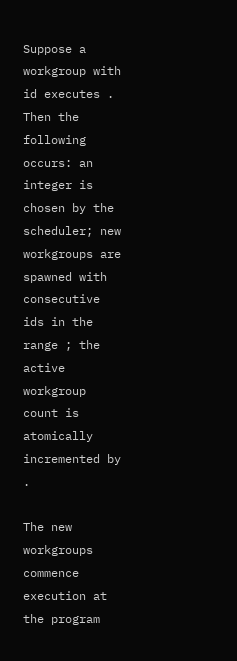Suppose a workgroup with id executes . Then the following occurs: an integer is chosen by the scheduler; new workgroups are spawned with consecutive ids in the range ; the active workgroup count is atomically incremented by .

The new workgroups commence execution at the program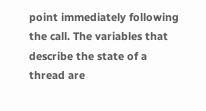point immediately following the call. The variables that describe the state of a thread are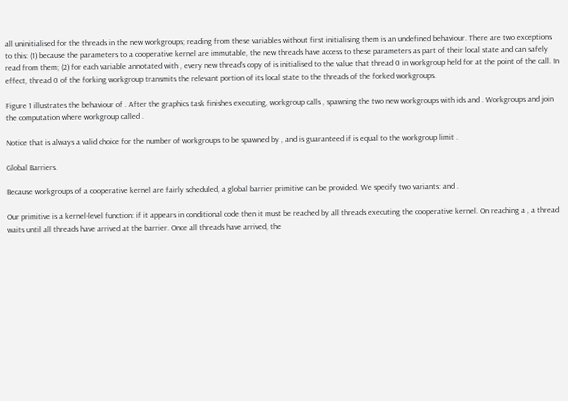all uninitialised for the threads in the new workgroups; reading from these variables without first initialising them is an undefined behaviour. There are two exceptions to this: (1) because the parameters to a cooperative kernel are immutable, the new threads have access to these parameters as part of their local state and can safely read from them; (2) for each variable annotated with , every new thread’s copy of is initialised to the value that thread 0 in workgroup held for at the point of the call. In effect, thread 0 of the forking workgroup transmits the relevant portion of its local state to the threads of the forked workgroups.

Figure 1 illustrates the behaviour of . After the graphics task finishes executing, workgroup calls , spawning the two new workgroups with ids and . Workgroups and join the computation where workgroup called .

Notice that is always a valid choice for the number of workgroups to be spawned by , and is guaranteed if is equal to the workgroup limit .

Global Barriers.

Because workgroups of a cooperative kernel are fairly scheduled, a global barrier primitive can be provided. We specify two variants: and .

Our primitive is a kernel-level function: if it appears in conditional code then it must be reached by all threads executing the cooperative kernel. On reaching a , a thread waits until all threads have arrived at the barrier. Once all threads have arrived, the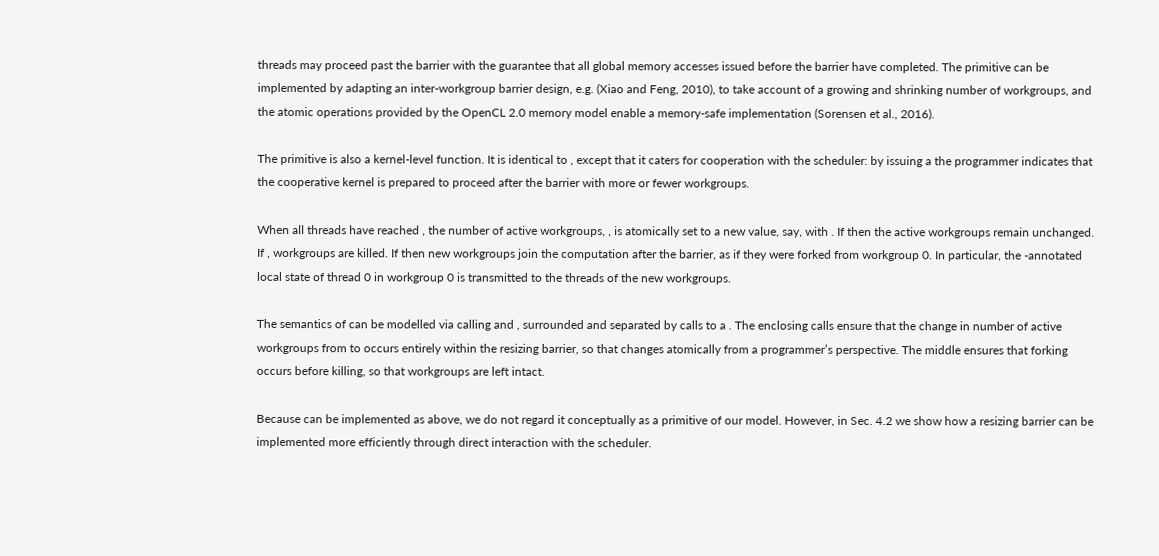threads may proceed past the barrier with the guarantee that all global memory accesses issued before the barrier have completed. The primitive can be implemented by adapting an inter-workgroup barrier design, e.g. (Xiao and Feng, 2010), to take account of a growing and shrinking number of workgroups, and the atomic operations provided by the OpenCL 2.0 memory model enable a memory-safe implementation (Sorensen et al., 2016).

The primitive is also a kernel-level function. It is identical to , except that it caters for cooperation with the scheduler: by issuing a the programmer indicates that the cooperative kernel is prepared to proceed after the barrier with more or fewer workgroups.

When all threads have reached , the number of active workgroups, , is atomically set to a new value, say, with . If then the active workgroups remain unchanged. If , workgroups are killed. If then new workgroups join the computation after the barrier, as if they were forked from workgroup 0. In particular, the -annotated local state of thread 0 in workgroup 0 is transmitted to the threads of the new workgroups.

The semantics of can be modelled via calling and , surrounded and separated by calls to a . The enclosing calls ensure that the change in number of active workgroups from to occurs entirely within the resizing barrier, so that changes atomically from a programmer’s perspective. The middle ensures that forking occurs before killing, so that workgroups are left intact.

Because can be implemented as above, we do not regard it conceptually as a primitive of our model. However, in Sec. 4.2 we show how a resizing barrier can be implemented more efficiently through direct interaction with the scheduler.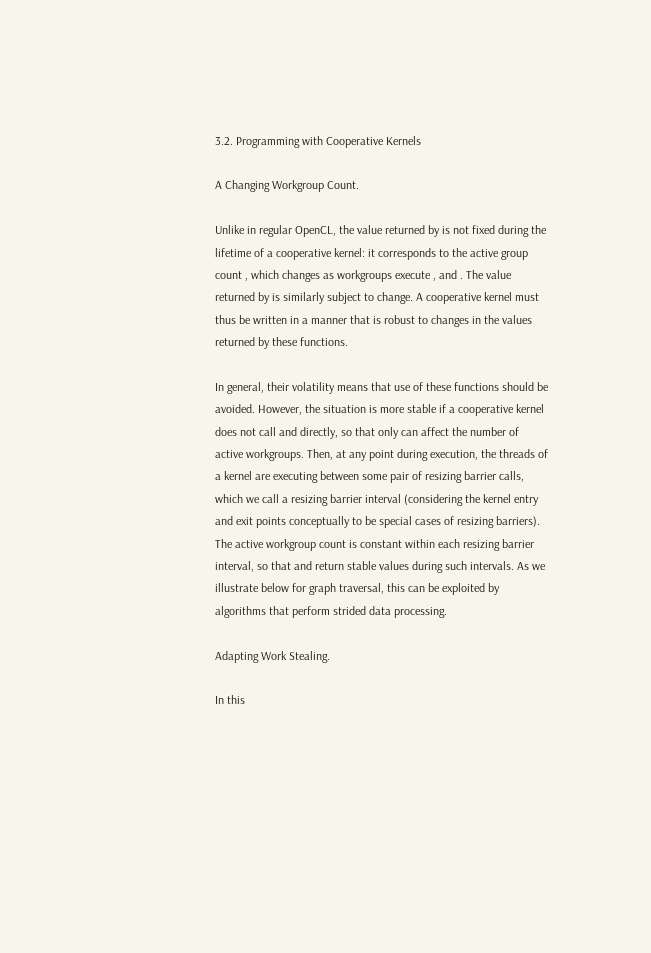3.2. Programming with Cooperative Kernels

A Changing Workgroup Count.

Unlike in regular OpenCL, the value returned by is not fixed during the lifetime of a cooperative kernel: it corresponds to the active group count , which changes as workgroups execute , and . The value returned by is similarly subject to change. A cooperative kernel must thus be written in a manner that is robust to changes in the values returned by these functions.

In general, their volatility means that use of these functions should be avoided. However, the situation is more stable if a cooperative kernel does not call and directly, so that only can affect the number of active workgroups. Then, at any point during execution, the threads of a kernel are executing between some pair of resizing barrier calls, which we call a resizing barrier interval (considering the kernel entry and exit points conceptually to be special cases of resizing barriers). The active workgroup count is constant within each resizing barrier interval, so that and return stable values during such intervals. As we illustrate below for graph traversal, this can be exploited by algorithms that perform strided data processing.

Adapting Work Stealing.

In this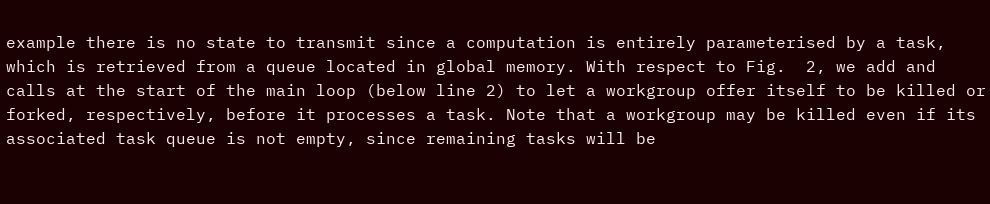example there is no state to transmit since a computation is entirely parameterised by a task, which is retrieved from a queue located in global memory. With respect to Fig.  2, we add and calls at the start of the main loop (below line 2) to let a workgroup offer itself to be killed or forked, respectively, before it processes a task. Note that a workgroup may be killed even if its associated task queue is not empty, since remaining tasks will be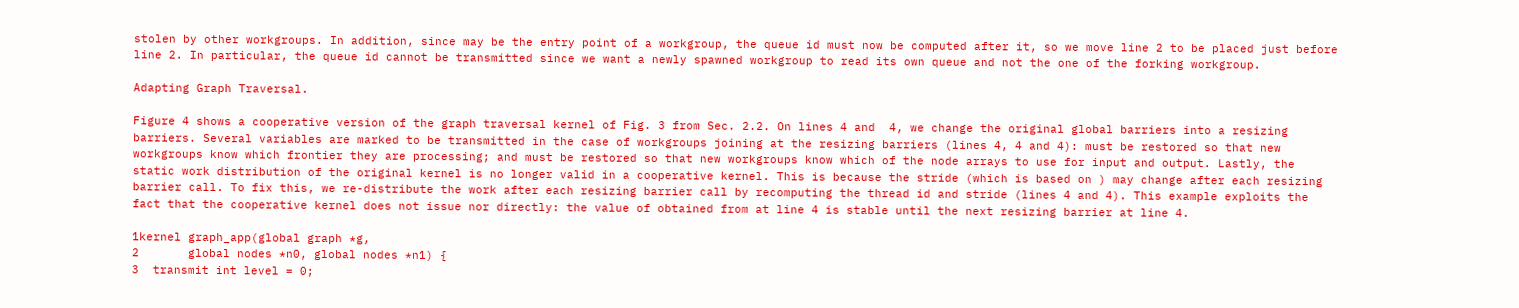stolen by other workgroups. In addition, since may be the entry point of a workgroup, the queue id must now be computed after it, so we move line 2 to be placed just before line 2. In particular, the queue id cannot be transmitted since we want a newly spawned workgroup to read its own queue and not the one of the forking workgroup.

Adapting Graph Traversal.

Figure 4 shows a cooperative version of the graph traversal kernel of Fig. 3 from Sec. 2.2. On lines 4 and  4, we change the original global barriers into a resizing barriers. Several variables are marked to be transmitted in the case of workgroups joining at the resizing barriers (lines 4, 4 and 4): must be restored so that new workgroups know which frontier they are processing; and must be restored so that new workgroups know which of the node arrays to use for input and output. Lastly, the static work distribution of the original kernel is no longer valid in a cooperative kernel. This is because the stride (which is based on ) may change after each resizing barrier call. To fix this, we re-distribute the work after each resizing barrier call by recomputing the thread id and stride (lines 4 and 4). This example exploits the fact that the cooperative kernel does not issue nor directly: the value of obtained from at line 4 is stable until the next resizing barrier at line 4.

1kernel graph_app(global graph *g,
2       global nodes *n0, global nodes *n1) {
3  transmit int level = 0;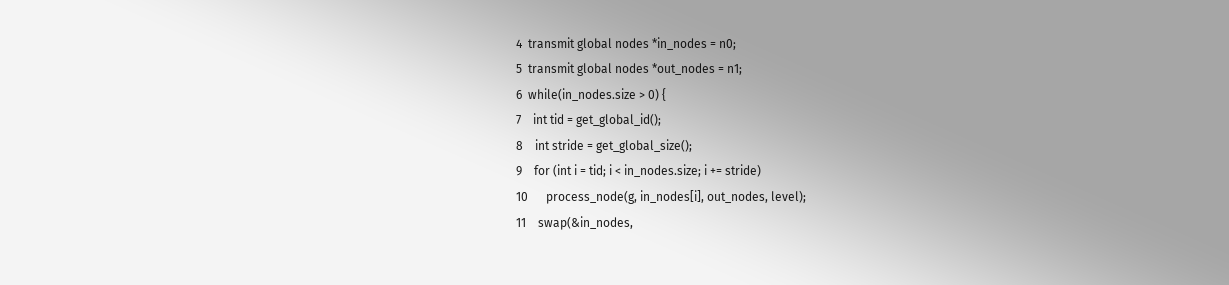4  transmit global nodes *in_nodes = n0;
5  transmit global nodes *out_nodes = n1;
6  while(in_nodes.size > 0) {
7    int tid = get_global_id();
8    int stride = get_global_size();
9    for (int i = tid; i < in_nodes.size; i += stride)
10      process_node(g, in_nodes[i], out_nodes, level);
11    swap(&in_nodes,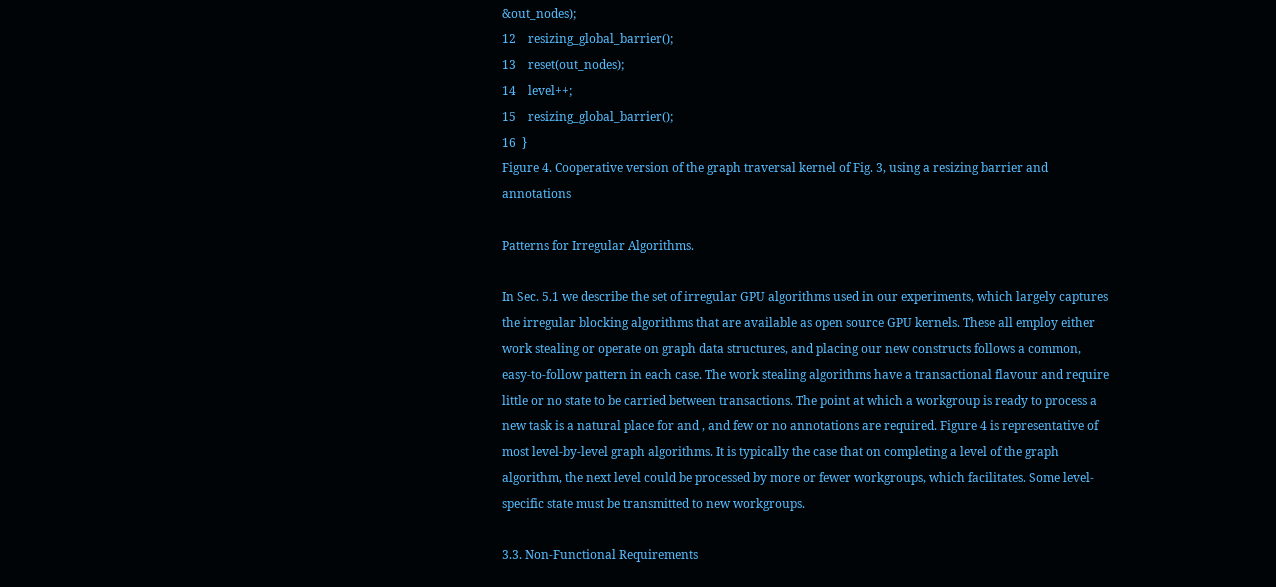&out_nodes);
12    resizing_global_barrier();
13    reset(out_nodes);
14    level++;
15    resizing_global_barrier();
16  }
Figure 4. Cooperative version of the graph traversal kernel of Fig. 3, using a resizing barrier and annotations

Patterns for Irregular Algorithms.

In Sec. 5.1 we describe the set of irregular GPU algorithms used in our experiments, which largely captures the irregular blocking algorithms that are available as open source GPU kernels. These all employ either work stealing or operate on graph data structures, and placing our new constructs follows a common, easy-to-follow pattern in each case. The work stealing algorithms have a transactional flavour and require little or no state to be carried between transactions. The point at which a workgroup is ready to process a new task is a natural place for and , and few or no annotations are required. Figure 4 is representative of most level-by-level graph algorithms. It is typically the case that on completing a level of the graph algorithm, the next level could be processed by more or fewer workgroups, which facilitates. Some level-specific state must be transmitted to new workgroups.

3.3. Non-Functional Requirements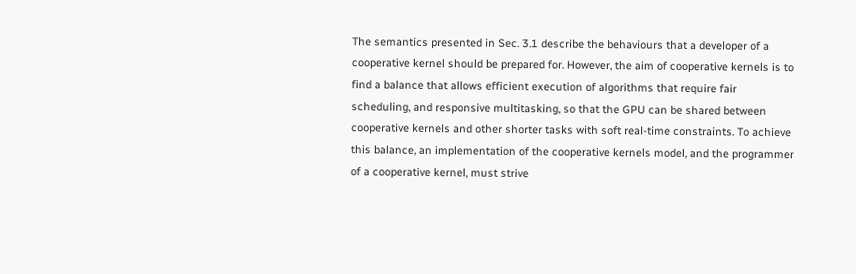The semantics presented in Sec. 3.1 describe the behaviours that a developer of a cooperative kernel should be prepared for. However, the aim of cooperative kernels is to find a balance that allows efficient execution of algorithms that require fair scheduling, and responsive multitasking, so that the GPU can be shared between cooperative kernels and other shorter tasks with soft real-time constraints. To achieve this balance, an implementation of the cooperative kernels model, and the programmer of a cooperative kernel, must strive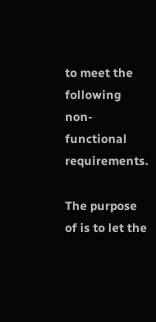to meet the following non-functional requirements.

The purpose of is to let the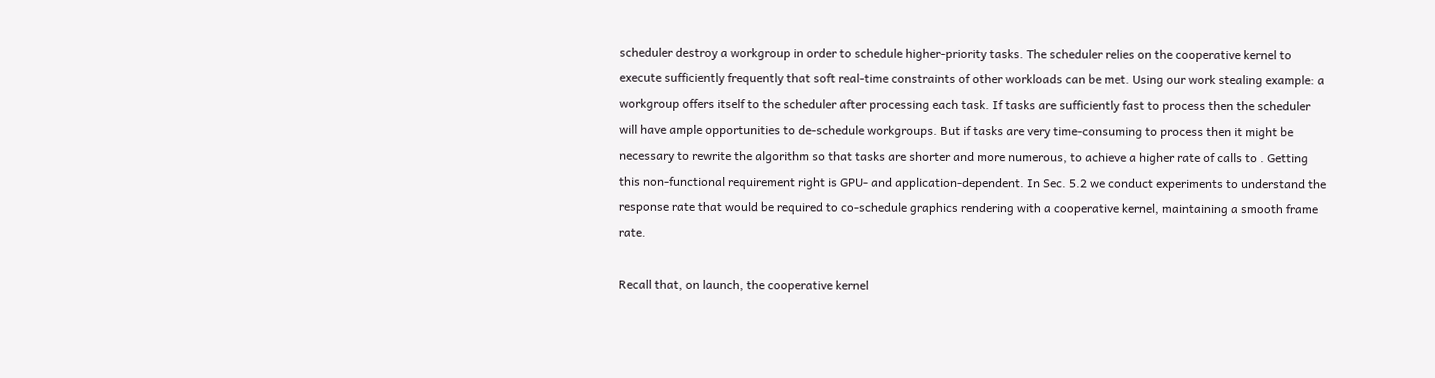scheduler destroy a workgroup in order to schedule higher-priority tasks. The scheduler relies on the cooperative kernel to execute sufficiently frequently that soft real-time constraints of other workloads can be met. Using our work stealing example: a workgroup offers itself to the scheduler after processing each task. If tasks are sufficiently fast to process then the scheduler will have ample opportunities to de-schedule workgroups. But if tasks are very time-consuming to process then it might be necessary to rewrite the algorithm so that tasks are shorter and more numerous, to achieve a higher rate of calls to . Getting this non-functional requirement right is GPU- and application-dependent. In Sec. 5.2 we conduct experiments to understand the response rate that would be required to co-schedule graphics rendering with a cooperative kernel, maintaining a smooth frame rate.

Recall that, on launch, the cooperative kernel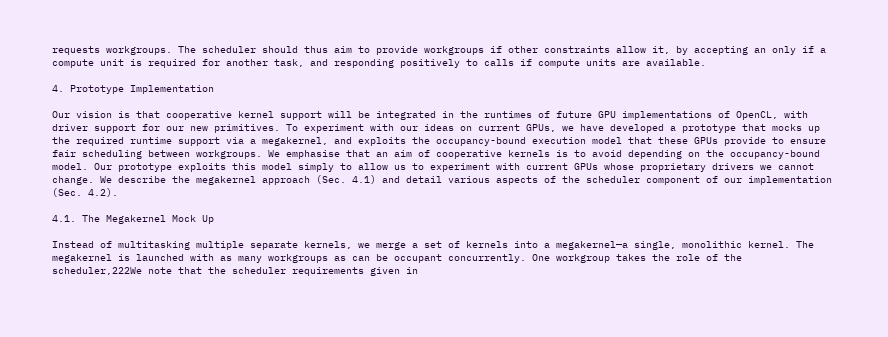requests workgroups. The scheduler should thus aim to provide workgroups if other constraints allow it, by accepting an only if a compute unit is required for another task, and responding positively to calls if compute units are available.

4. Prototype Implementation

Our vision is that cooperative kernel support will be integrated in the runtimes of future GPU implementations of OpenCL, with driver support for our new primitives. To experiment with our ideas on current GPUs, we have developed a prototype that mocks up the required runtime support via a megakernel, and exploits the occupancy-bound execution model that these GPUs provide to ensure fair scheduling between workgroups. We emphasise that an aim of cooperative kernels is to avoid depending on the occupancy-bound model. Our prototype exploits this model simply to allow us to experiment with current GPUs whose proprietary drivers we cannot change. We describe the megakernel approach (Sec. 4.1) and detail various aspects of the scheduler component of our implementation (Sec. 4.2).

4.1. The Megakernel Mock Up

Instead of multitasking multiple separate kernels, we merge a set of kernels into a megakernel—a single, monolithic kernel. The megakernel is launched with as many workgroups as can be occupant concurrently. One workgroup takes the role of the scheduler,222We note that the scheduler requirements given in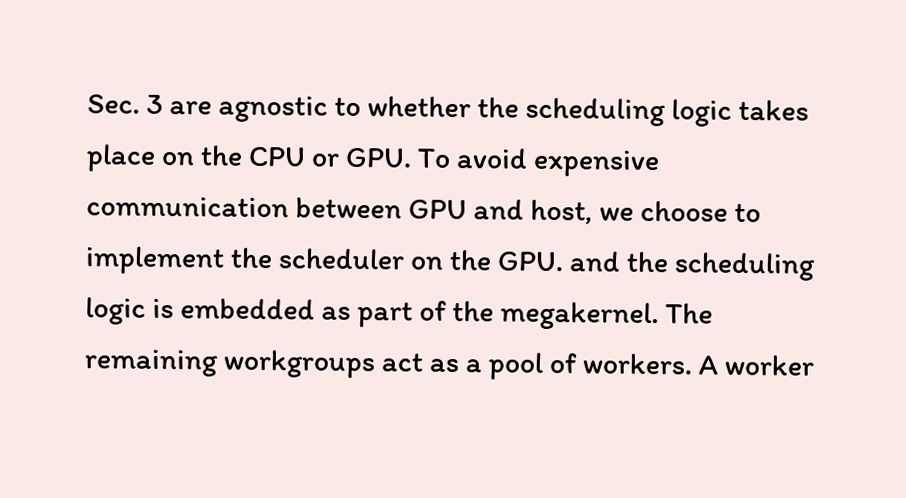Sec. 3 are agnostic to whether the scheduling logic takes place on the CPU or GPU. To avoid expensive communication between GPU and host, we choose to implement the scheduler on the GPU. and the scheduling logic is embedded as part of the megakernel. The remaining workgroups act as a pool of workers. A worker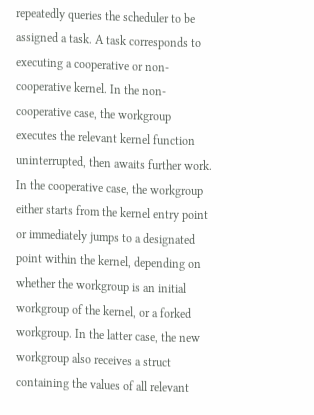repeatedly queries the scheduler to be assigned a task. A task corresponds to executing a cooperative or non-cooperative kernel. In the non-cooperative case, the workgroup executes the relevant kernel function uninterrupted, then awaits further work. In the cooperative case, the workgroup either starts from the kernel entry point or immediately jumps to a designated point within the kernel, depending on whether the workgroup is an initial workgroup of the kernel, or a forked workgroup. In the latter case, the new workgroup also receives a struct containing the values of all relevant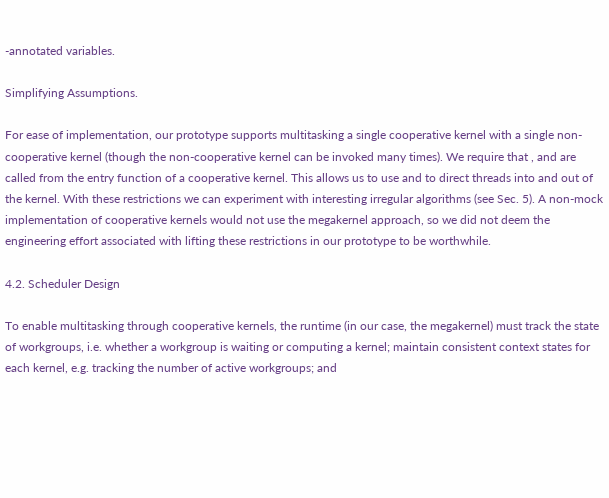-annotated variables.

Simplifying Assumptions.

For ease of implementation, our prototype supports multitasking a single cooperative kernel with a single non-cooperative kernel (though the non-cooperative kernel can be invoked many times). We require that , and are called from the entry function of a cooperative kernel. This allows us to use and to direct threads into and out of the kernel. With these restrictions we can experiment with interesting irregular algorithms (see Sec. 5). A non-mock implementation of cooperative kernels would not use the megakernel approach, so we did not deem the engineering effort associated with lifting these restrictions in our prototype to be worthwhile.

4.2. Scheduler Design

To enable multitasking through cooperative kernels, the runtime (in our case, the megakernel) must track the state of workgroups, i.e. whether a workgroup is waiting or computing a kernel; maintain consistent context states for each kernel, e.g. tracking the number of active workgroups; and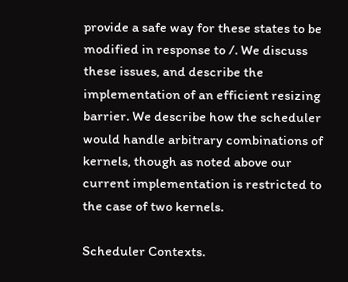provide a safe way for these states to be modified in response to /. We discuss these issues, and describe the implementation of an efficient resizing barrier. We describe how the scheduler would handle arbitrary combinations of kernels, though as noted above our current implementation is restricted to the case of two kernels.

Scheduler Contexts.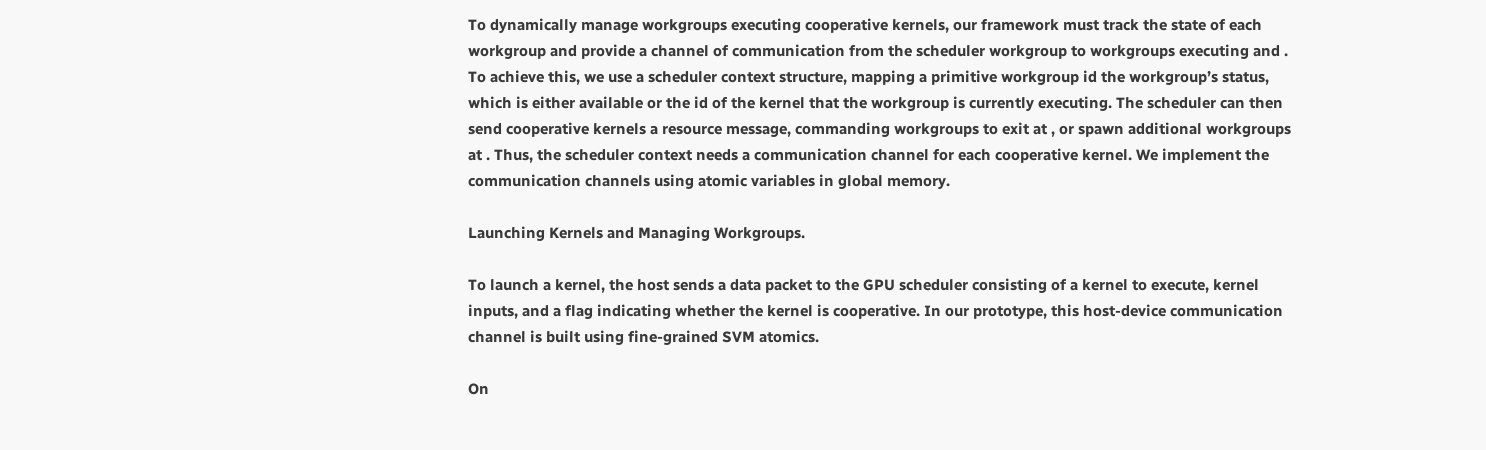To dynamically manage workgroups executing cooperative kernels, our framework must track the state of each workgroup and provide a channel of communication from the scheduler workgroup to workgroups executing and . To achieve this, we use a scheduler context structure, mapping a primitive workgroup id the workgroup’s status, which is either available or the id of the kernel that the workgroup is currently executing. The scheduler can then send cooperative kernels a resource message, commanding workgroups to exit at , or spawn additional workgroups at . Thus, the scheduler context needs a communication channel for each cooperative kernel. We implement the communication channels using atomic variables in global memory.

Launching Kernels and Managing Workgroups.

To launch a kernel, the host sends a data packet to the GPU scheduler consisting of a kernel to execute, kernel inputs, and a flag indicating whether the kernel is cooperative. In our prototype, this host-device communication channel is built using fine-grained SVM atomics.

On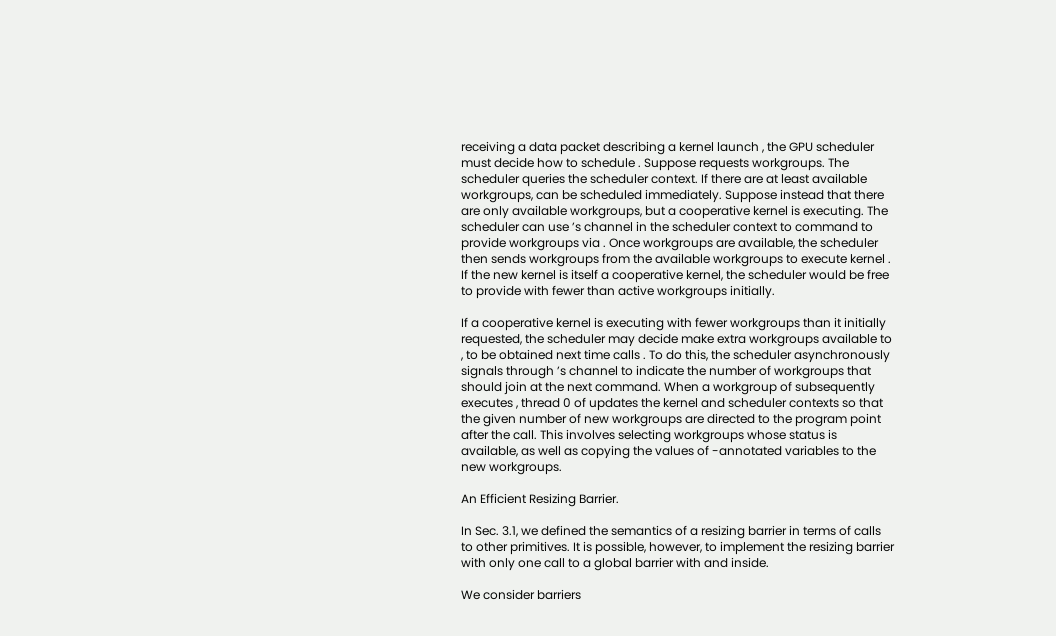receiving a data packet describing a kernel launch , the GPU scheduler must decide how to schedule . Suppose requests workgroups. The scheduler queries the scheduler context. If there are at least available workgroups, can be scheduled immediately. Suppose instead that there are only available workgroups, but a cooperative kernel is executing. The scheduler can use ’s channel in the scheduler context to command to provide workgroups via . Once workgroups are available, the scheduler then sends workgroups from the available workgroups to execute kernel . If the new kernel is itself a cooperative kernel, the scheduler would be free to provide with fewer than active workgroups initially.

If a cooperative kernel is executing with fewer workgroups than it initially requested, the scheduler may decide make extra workgroups available to , to be obtained next time calls . To do this, the scheduler asynchronously signals through ’s channel to indicate the number of workgroups that should join at the next command. When a workgroup of subsequently executes , thread 0 of updates the kernel and scheduler contexts so that the given number of new workgroups are directed to the program point after the call. This involves selecting workgroups whose status is available, as well as copying the values of -annotated variables to the new workgroups.

An Efficient Resizing Barrier.

In Sec. 3.1, we defined the semantics of a resizing barrier in terms of calls to other primitives. It is possible, however, to implement the resizing barrier with only one call to a global barrier with and inside.

We consider barriers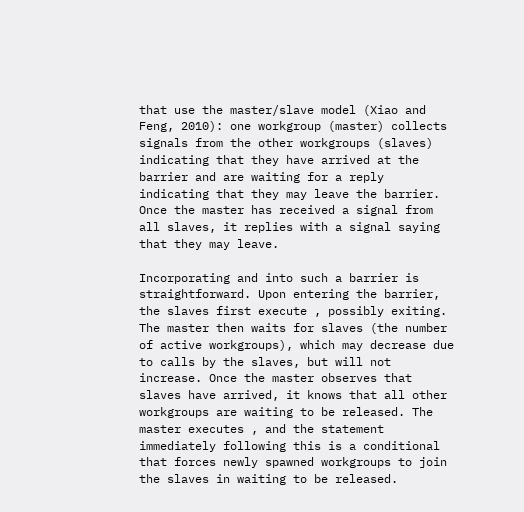that use the master/slave model (Xiao and Feng, 2010): one workgroup (master) collects signals from the other workgroups (slaves) indicating that they have arrived at the barrier and are waiting for a reply indicating that they may leave the barrier. Once the master has received a signal from all slaves, it replies with a signal saying that they may leave.

Incorporating and into such a barrier is straightforward. Upon entering the barrier, the slaves first execute , possibly exiting. The master then waits for slaves (the number of active workgroups), which may decrease due to calls by the slaves, but will not increase. Once the master observes that slaves have arrived, it knows that all other workgroups are waiting to be released. The master executes , and the statement immediately following this is a conditional that forces newly spawned workgroups to join the slaves in waiting to be released.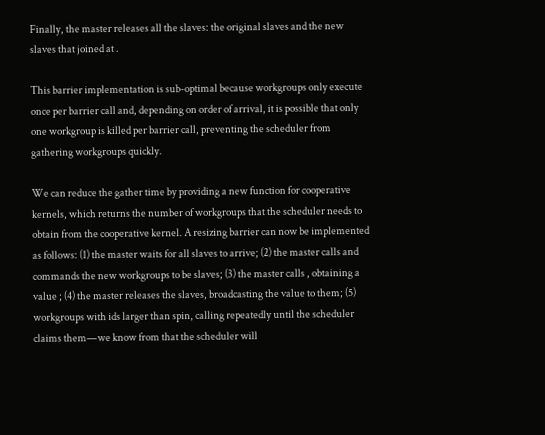Finally, the master releases all the slaves: the original slaves and the new slaves that joined at .

This barrier implementation is sub-optimal because workgroups only execute once per barrier call and, depending on order of arrival, it is possible that only one workgroup is killed per barrier call, preventing the scheduler from gathering workgroups quickly.

We can reduce the gather time by providing a new function for cooperative kernels, which returns the number of workgroups that the scheduler needs to obtain from the cooperative kernel. A resizing barrier can now be implemented as follows: (1) the master waits for all slaves to arrive; (2) the master calls and commands the new workgroups to be slaves; (3) the master calls , obtaining a value ; (4) the master releases the slaves, broadcasting the value to them; (5) workgroups with ids larger than spin, calling repeatedly until the scheduler claims them—we know from that the scheduler will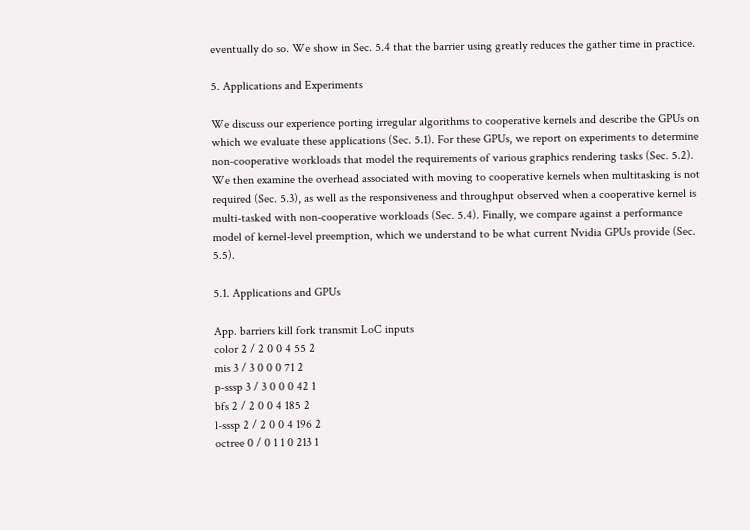eventually do so. We show in Sec. 5.4 that the barrier using greatly reduces the gather time in practice.

5. Applications and Experiments

We discuss our experience porting irregular algorithms to cooperative kernels and describe the GPUs on which we evaluate these applications (Sec. 5.1). For these GPUs, we report on experiments to determine non-cooperative workloads that model the requirements of various graphics rendering tasks (Sec. 5.2). We then examine the overhead associated with moving to cooperative kernels when multitasking is not required (Sec. 5.3), as well as the responsiveness and throughput observed when a cooperative kernel is multi-tasked with non-cooperative workloads (Sec. 5.4). Finally, we compare against a performance model of kernel-level preemption, which we understand to be what current Nvidia GPUs provide (Sec. 5.5).

5.1. Applications and GPUs

App. barriers kill fork transmit LoC inputs
color 2 / 2 0 0 4 55 2
mis 3 / 3 0 0 0 71 2
p-sssp 3 / 3 0 0 0 42 1
bfs 2 / 2 0 0 4 185 2
l-sssp 2 / 2 0 0 4 196 2
octree 0 / 0 1 1 0 213 1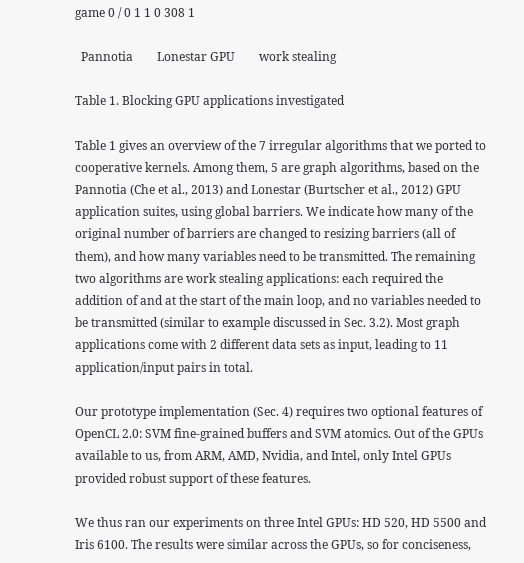game 0 / 0 1 1 0 308 1

  Pannotia        Lonestar GPU        work stealing

Table 1. Blocking GPU applications investigated

Table 1 gives an overview of the 7 irregular algorithms that we ported to cooperative kernels. Among them, 5 are graph algorithms, based on the Pannotia (Che et al., 2013) and Lonestar (Burtscher et al., 2012) GPU application suites, using global barriers. We indicate how many of the original number of barriers are changed to resizing barriers (all of them), and how many variables need to be transmitted. The remaining two algorithms are work stealing applications: each required the addition of and at the start of the main loop, and no variables needed to be transmitted (similar to example discussed in Sec. 3.2). Most graph applications come with 2 different data sets as input, leading to 11 application/input pairs in total.

Our prototype implementation (Sec. 4) requires two optional features of OpenCL 2.0: SVM fine-grained buffers and SVM atomics. Out of the GPUs available to us, from ARM, AMD, Nvidia, and Intel, only Intel GPUs provided robust support of these features.

We thus ran our experiments on three Intel GPUs: HD 520, HD 5500 and Iris 6100. The results were similar across the GPUs, so for conciseness,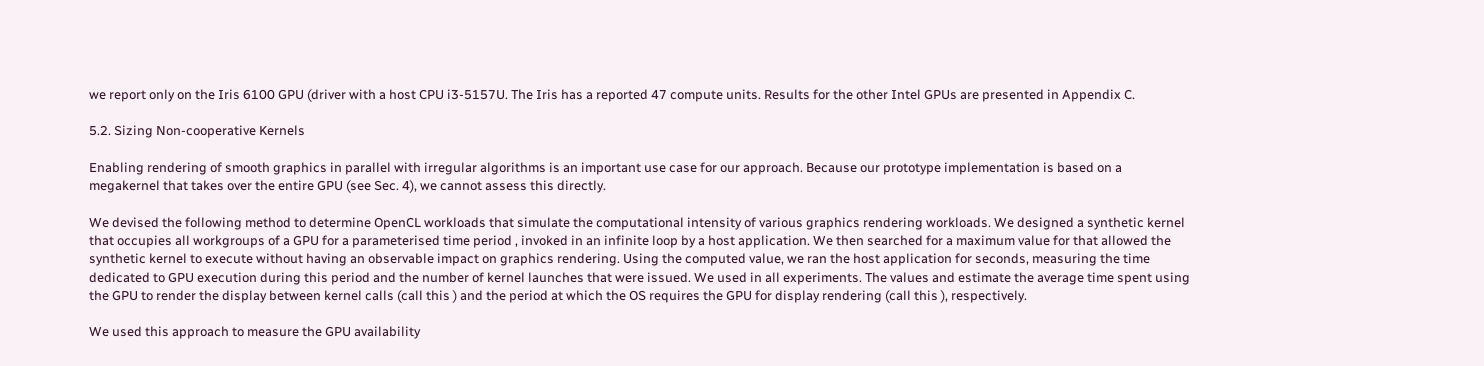we report only on the Iris 6100 GPU (driver with a host CPU i3-5157U. The Iris has a reported 47 compute units. Results for the other Intel GPUs are presented in Appendix C.

5.2. Sizing Non-cooperative Kernels

Enabling rendering of smooth graphics in parallel with irregular algorithms is an important use case for our approach. Because our prototype implementation is based on a megakernel that takes over the entire GPU (see Sec. 4), we cannot assess this directly.

We devised the following method to determine OpenCL workloads that simulate the computational intensity of various graphics rendering workloads. We designed a synthetic kernel that occupies all workgroups of a GPU for a parameterised time period , invoked in an infinite loop by a host application. We then searched for a maximum value for that allowed the synthetic kernel to execute without having an observable impact on graphics rendering. Using the computed value, we ran the host application for seconds, measuring the time dedicated to GPU execution during this period and the number of kernel launches that were issued. We used in all experiments. The values and estimate the average time spent using the GPU to render the display between kernel calls (call this ) and the period at which the OS requires the GPU for display rendering (call this ), respectively.

We used this approach to measure the GPU availability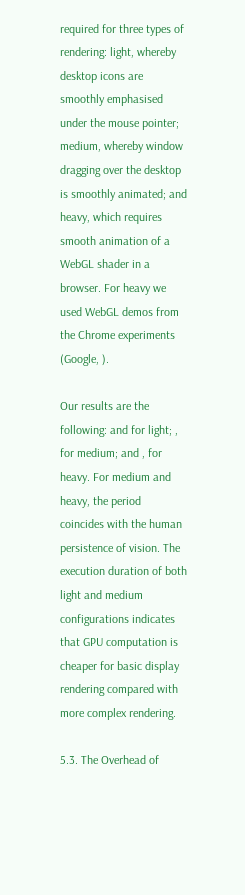required for three types of rendering: light, whereby desktop icons are smoothly emphasised under the mouse pointer; medium, whereby window dragging over the desktop is smoothly animated; and heavy, which requires smooth animation of a WebGL shader in a browser. For heavy we used WebGL demos from the Chrome experiments (Google, ).

Our results are the following: and for light; , for medium; and , for heavy. For medium and heavy, the period coincides with the human persistence of vision. The execution duration of both light and medium configurations indicates that GPU computation is cheaper for basic display rendering compared with more complex rendering.

5.3. The Overhead of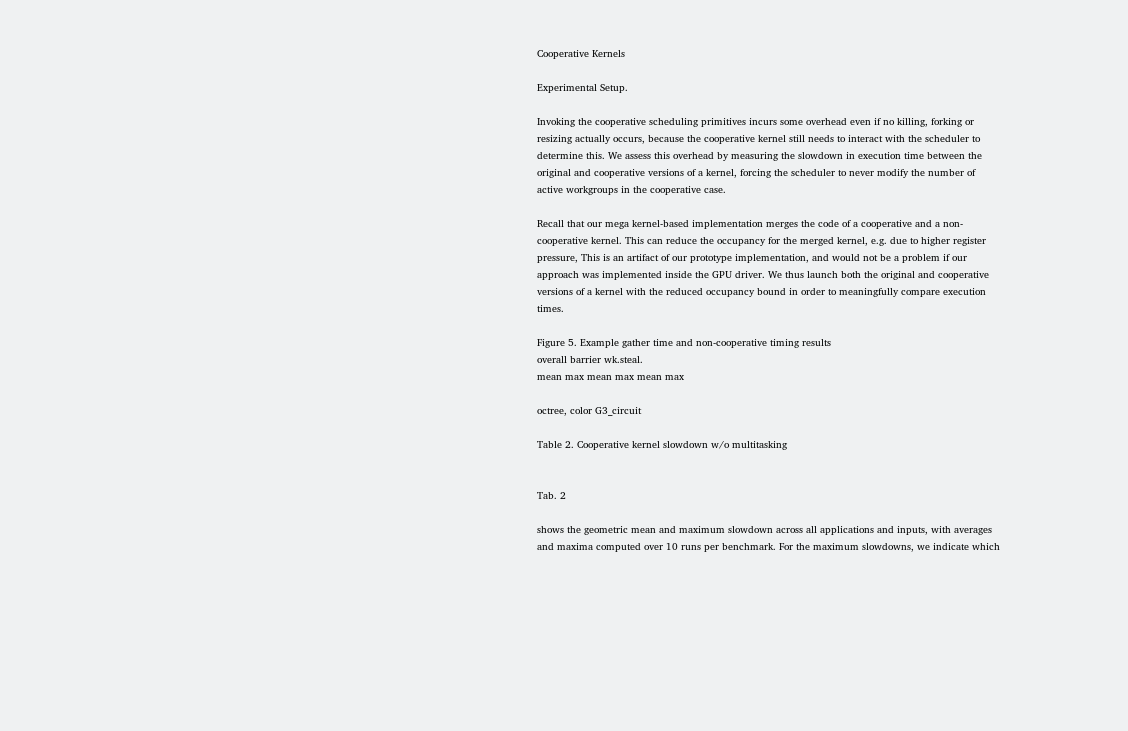Cooperative Kernels

Experimental Setup.

Invoking the cooperative scheduling primitives incurs some overhead even if no killing, forking or resizing actually occurs, because the cooperative kernel still needs to interact with the scheduler to determine this. We assess this overhead by measuring the slowdown in execution time between the original and cooperative versions of a kernel, forcing the scheduler to never modify the number of active workgroups in the cooperative case.

Recall that our mega kernel-based implementation merges the code of a cooperative and a non-cooperative kernel. This can reduce the occupancy for the merged kernel, e.g. due to higher register pressure, This is an artifact of our prototype implementation, and would not be a problem if our approach was implemented inside the GPU driver. We thus launch both the original and cooperative versions of a kernel with the reduced occupancy bound in order to meaningfully compare execution times.

Figure 5. Example gather time and non-cooperative timing results
overall barrier wk.steal.
mean max mean max mean max

octree, color G3_circuit

Table 2. Cooperative kernel slowdown w/o multitasking


Tab. 2

shows the geometric mean and maximum slowdown across all applications and inputs, with averages and maxima computed over 10 runs per benchmark. For the maximum slowdowns, we indicate which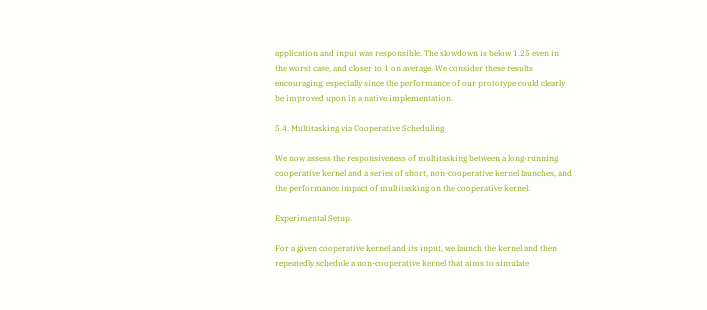application and input was responsible. The slowdown is below 1.25 even in the worst case, and closer to 1 on average. We consider these results encouraging, especially since the performance of our prototype could clearly be improved upon in a native implementation.

5.4. Multitasking via Cooperative Scheduling

We now assess the responsiveness of multitasking between a long-running cooperative kernel and a series of short, non-cooperative kernel launches, and the performance impact of multitasking on the cooperative kernel.

Experimental Setup.

For a given cooperative kernel and its input, we launch the kernel and then repeatedly schedule a non-cooperative kernel that aims to simulate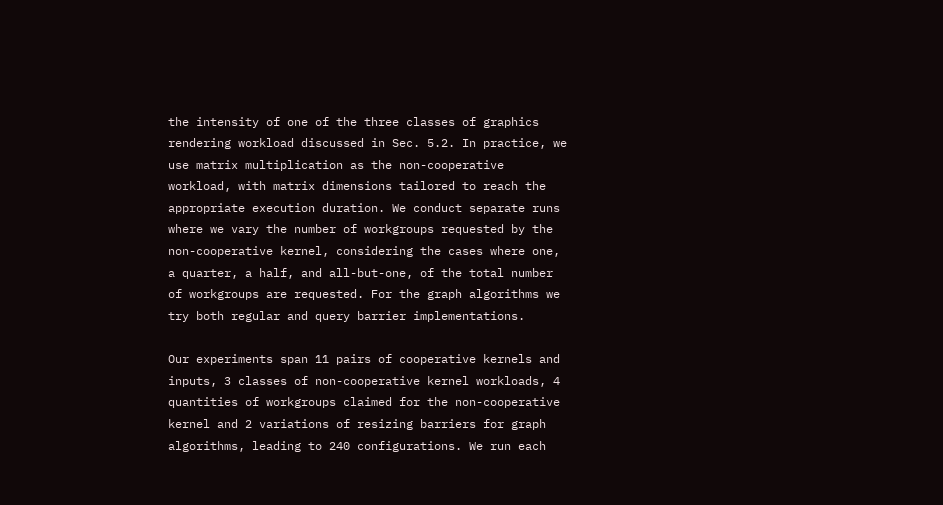the intensity of one of the three classes of graphics rendering workload discussed in Sec. 5.2. In practice, we use matrix multiplication as the non-cooperative workload, with matrix dimensions tailored to reach the appropriate execution duration. We conduct separate runs where we vary the number of workgroups requested by the non-cooperative kernel, considering the cases where one, a quarter, a half, and all-but-one, of the total number of workgroups are requested. For the graph algorithms we try both regular and query barrier implementations.

Our experiments span 11 pairs of cooperative kernels and inputs, 3 classes of non-cooperative kernel workloads, 4 quantities of workgroups claimed for the non-cooperative kernel and 2 variations of resizing barriers for graph algorithms, leading to 240 configurations. We run each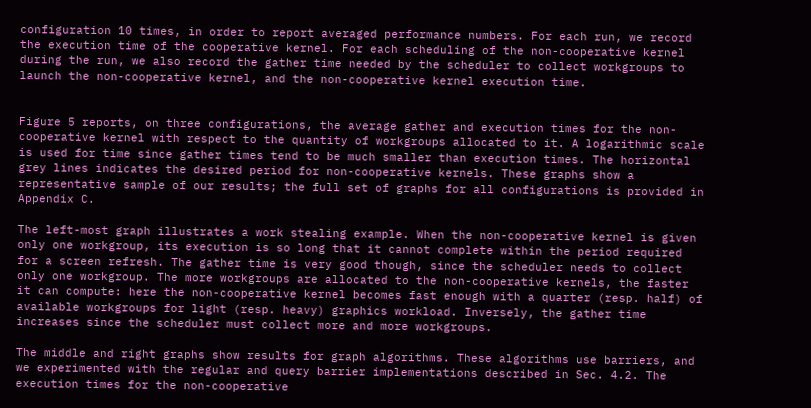configuration 10 times, in order to report averaged performance numbers. For each run, we record the execution time of the cooperative kernel. For each scheduling of the non-cooperative kernel during the run, we also record the gather time needed by the scheduler to collect workgroups to launch the non-cooperative kernel, and the non-cooperative kernel execution time.


Figure 5 reports, on three configurations, the average gather and execution times for the non-cooperative kernel with respect to the quantity of workgroups allocated to it. A logarithmic scale is used for time since gather times tend to be much smaller than execution times. The horizontal grey lines indicates the desired period for non-cooperative kernels. These graphs show a representative sample of our results; the full set of graphs for all configurations is provided in Appendix C.

The left-most graph illustrates a work stealing example. When the non-cooperative kernel is given only one workgroup, its execution is so long that it cannot complete within the period required for a screen refresh. The gather time is very good though, since the scheduler needs to collect only one workgroup. The more workgroups are allocated to the non-cooperative kernels, the faster it can compute: here the non-cooperative kernel becomes fast enough with a quarter (resp. half) of available workgroups for light (resp. heavy) graphics workload. Inversely, the gather time increases since the scheduler must collect more and more workgroups.

The middle and right graphs show results for graph algorithms. These algorithms use barriers, and we experimented with the regular and query barrier implementations described in Sec. 4.2. The execution times for the non-cooperative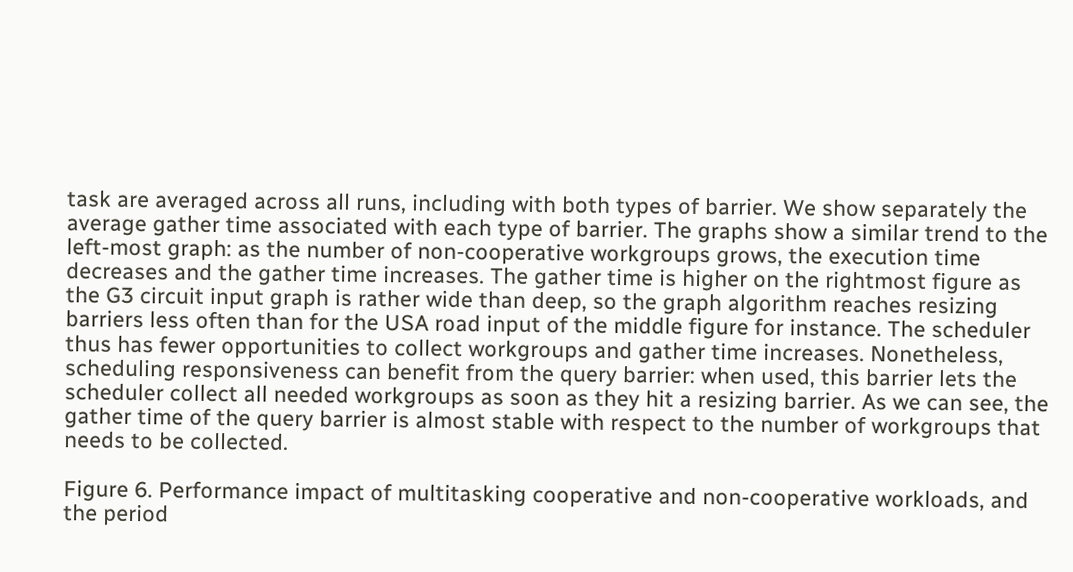task are averaged across all runs, including with both types of barrier. We show separately the average gather time associated with each type of barrier. The graphs show a similar trend to the left-most graph: as the number of non-cooperative workgroups grows, the execution time decreases and the gather time increases. The gather time is higher on the rightmost figure as the G3 circuit input graph is rather wide than deep, so the graph algorithm reaches resizing barriers less often than for the USA road input of the middle figure for instance. The scheduler thus has fewer opportunities to collect workgroups and gather time increases. Nonetheless, scheduling responsiveness can benefit from the query barrier: when used, this barrier lets the scheduler collect all needed workgroups as soon as they hit a resizing barrier. As we can see, the gather time of the query barrier is almost stable with respect to the number of workgroups that needs to be collected.

Figure 6. Performance impact of multitasking cooperative and non-cooperative workloads, and the period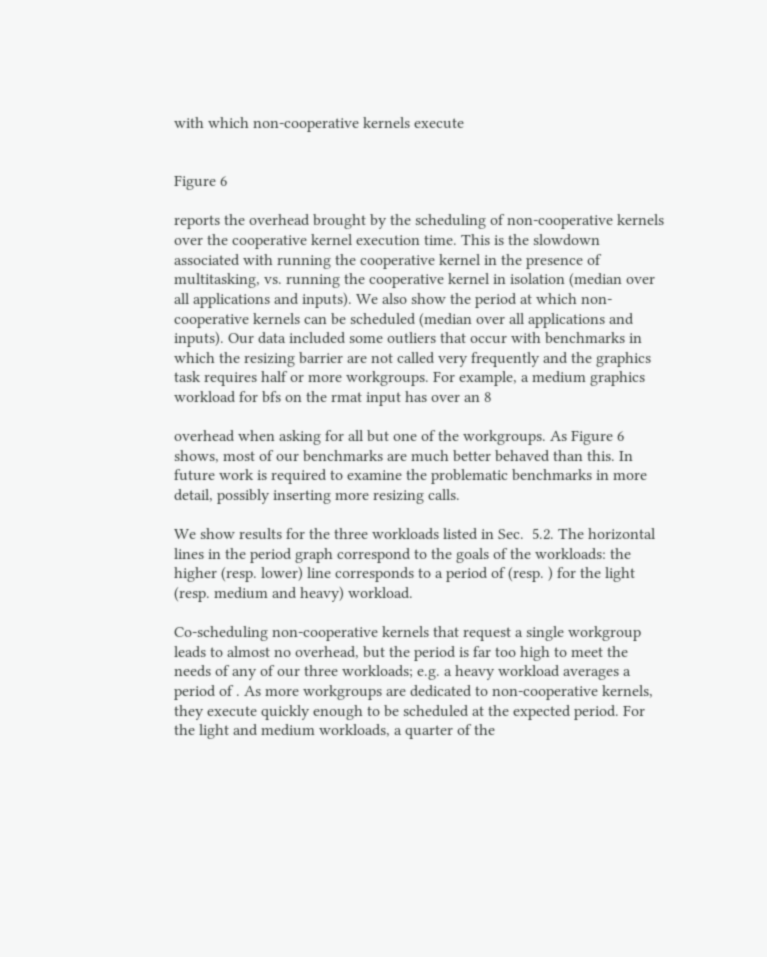with which non-cooperative kernels execute


Figure 6

reports the overhead brought by the scheduling of non-cooperative kernels over the cooperative kernel execution time. This is the slowdown associated with running the cooperative kernel in the presence of multitasking, vs. running the cooperative kernel in isolation (median over all applications and inputs). We also show the period at which non-cooperative kernels can be scheduled (median over all applications and inputs). Our data included some outliers that occur with benchmarks in which the resizing barrier are not called very frequently and the graphics task requires half or more workgroups. For example, a medium graphics workload for bfs on the rmat input has over an 8

overhead when asking for all but one of the workgroups. As Figure 6 shows, most of our benchmarks are much better behaved than this. In future work is required to examine the problematic benchmarks in more detail, possibly inserting more resizing calls.

We show results for the three workloads listed in Sec.  5.2. The horizontal lines in the period graph correspond to the goals of the workloads: the higher (resp. lower) line corresponds to a period of (resp. ) for the light (resp. medium and heavy) workload.

Co-scheduling non-cooperative kernels that request a single workgroup leads to almost no overhead, but the period is far too high to meet the needs of any of our three workloads; e.g. a heavy workload averages a period of . As more workgroups are dedicated to non-cooperative kernels, they execute quickly enough to be scheduled at the expected period. For the light and medium workloads, a quarter of the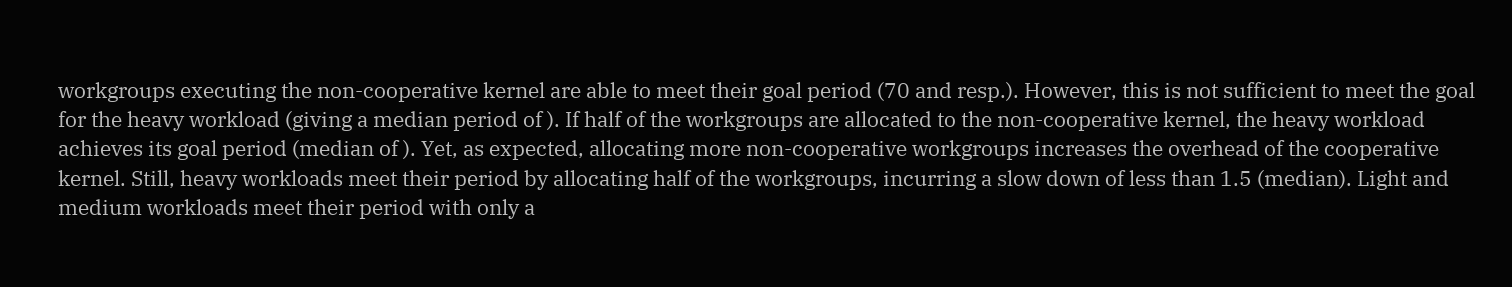workgroups executing the non-cooperative kernel are able to meet their goal period (70 and resp.). However, this is not sufficient to meet the goal for the heavy workload (giving a median period of ). If half of the workgroups are allocated to the non-cooperative kernel, the heavy workload achieves its goal period (median of ). Yet, as expected, allocating more non-cooperative workgroups increases the overhead of the cooperative kernel. Still, heavy workloads meet their period by allocating half of the workgroups, incurring a slow down of less than 1.5 (median). Light and medium workloads meet their period with only a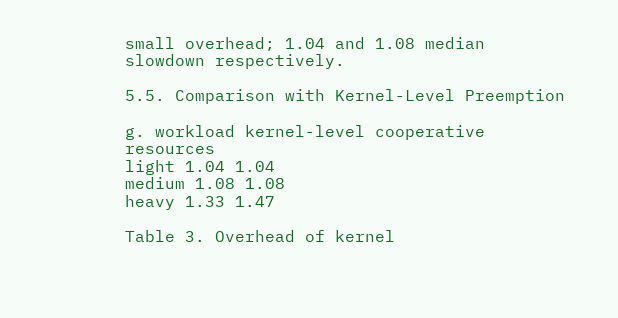small overhead; 1.04 and 1.08 median slowdown respectively.

5.5. Comparison with Kernel-Level Preemption

g. workload kernel-level cooperative resources
light 1.04 1.04
medium 1.08 1.08
heavy 1.33 1.47

Table 3. Overhead of kernel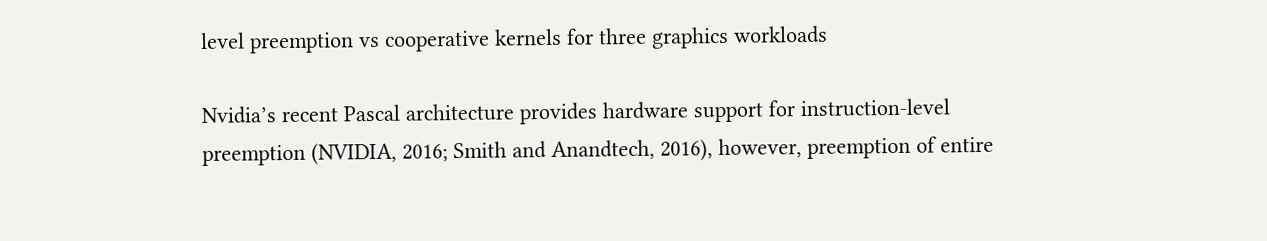level preemption vs cooperative kernels for three graphics workloads

Nvidia’s recent Pascal architecture provides hardware support for instruction-level preemption (NVIDIA, 2016; Smith and Anandtech, 2016), however, preemption of entire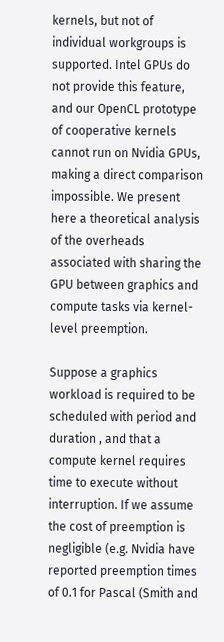kernels, but not of individual workgroups is supported. Intel GPUs do not provide this feature, and our OpenCL prototype of cooperative kernels cannot run on Nvidia GPUs, making a direct comparison impossible. We present here a theoretical analysis of the overheads associated with sharing the GPU between graphics and compute tasks via kernel-level preemption.

Suppose a graphics workload is required to be scheduled with period and duration , and that a compute kernel requires time to execute without interruption. If we assume the cost of preemption is negligible (e.g. Nvidia have reported preemption times of 0.1 for Pascal (Smith and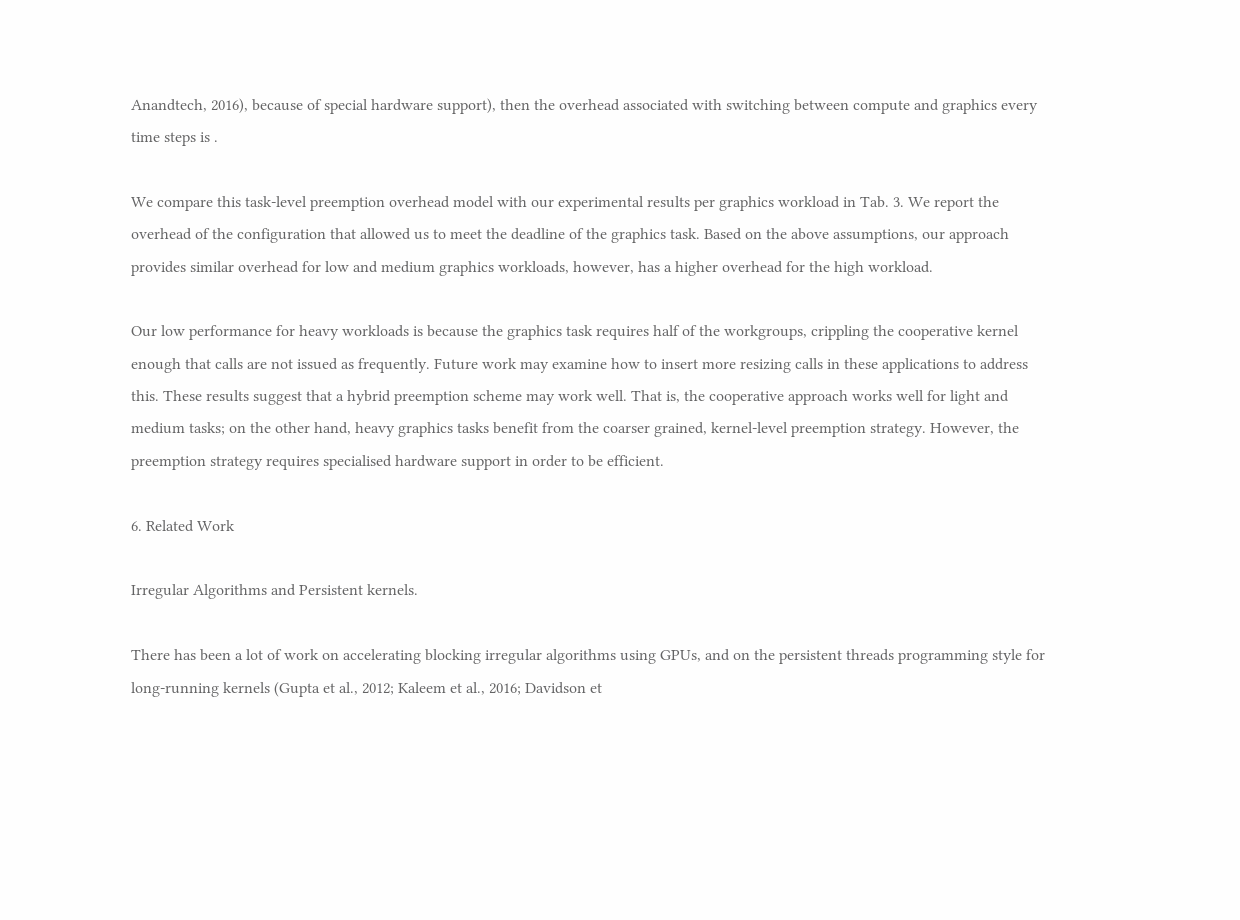Anandtech, 2016), because of special hardware support), then the overhead associated with switching between compute and graphics every time steps is .

We compare this task-level preemption overhead model with our experimental results per graphics workload in Tab. 3. We report the overhead of the configuration that allowed us to meet the deadline of the graphics task. Based on the above assumptions, our approach provides similar overhead for low and medium graphics workloads, however, has a higher overhead for the high workload.

Our low performance for heavy workloads is because the graphics task requires half of the workgroups, crippling the cooperative kernel enough that calls are not issued as frequently. Future work may examine how to insert more resizing calls in these applications to address this. These results suggest that a hybrid preemption scheme may work well. That is, the cooperative approach works well for light and medium tasks; on the other hand, heavy graphics tasks benefit from the coarser grained, kernel-level preemption strategy. However, the preemption strategy requires specialised hardware support in order to be efficient.

6. Related Work

Irregular Algorithms and Persistent kernels.

There has been a lot of work on accelerating blocking irregular algorithms using GPUs, and on the persistent threads programming style for long-running kernels (Gupta et al., 2012; Kaleem et al., 2016; Davidson et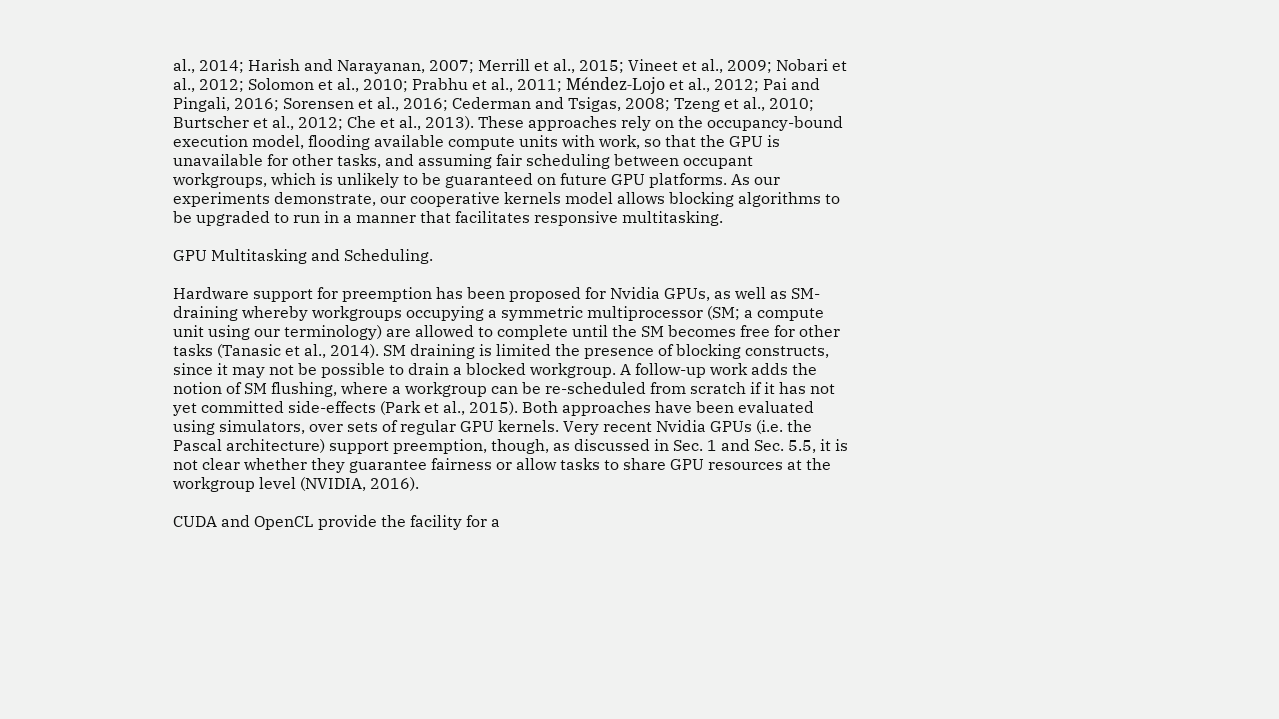al., 2014; Harish and Narayanan, 2007; Merrill et al., 2015; Vineet et al., 2009; Nobari et al., 2012; Solomon et al., 2010; Prabhu et al., 2011; Méndez-Lojo et al., 2012; Pai and Pingali, 2016; Sorensen et al., 2016; Cederman and Tsigas, 2008; Tzeng et al., 2010; Burtscher et al., 2012; Che et al., 2013). These approaches rely on the occupancy-bound execution model, flooding available compute units with work, so that the GPU is unavailable for other tasks, and assuming fair scheduling between occupant workgroups, which is unlikely to be guaranteed on future GPU platforms. As our experiments demonstrate, our cooperative kernels model allows blocking algorithms to be upgraded to run in a manner that facilitates responsive multitasking.

GPU Multitasking and Scheduling.

Hardware support for preemption has been proposed for Nvidia GPUs, as well as SM-draining whereby workgroups occupying a symmetric multiprocessor (SM; a compute unit using our terminology) are allowed to complete until the SM becomes free for other tasks (Tanasic et al., 2014). SM draining is limited the presence of blocking constructs, since it may not be possible to drain a blocked workgroup. A follow-up work adds the notion of SM flushing, where a workgroup can be re-scheduled from scratch if it has not yet committed side-effects (Park et al., 2015). Both approaches have been evaluated using simulators, over sets of regular GPU kernels. Very recent Nvidia GPUs (i.e. the Pascal architecture) support preemption, though, as discussed in Sec. 1 and Sec. 5.5, it is not clear whether they guarantee fairness or allow tasks to share GPU resources at the workgroup level (NVIDIA, 2016).

CUDA and OpenCL provide the facility for a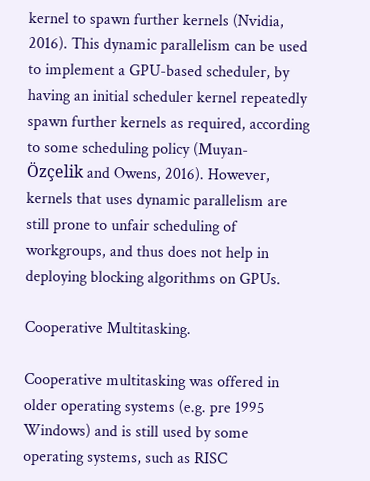kernel to spawn further kernels (Nvidia, 2016). This dynamic parallelism can be used to implement a GPU-based scheduler, by having an initial scheduler kernel repeatedly spawn further kernels as required, according to some scheduling policy (Muyan-Özçelik and Owens, 2016). However, kernels that uses dynamic parallelism are still prone to unfair scheduling of workgroups, and thus does not help in deploying blocking algorithms on GPUs.

Cooperative Multitasking.

Cooperative multitasking was offered in older operating systems (e.g. pre 1995 Windows) and is still used by some operating systems, such as RISC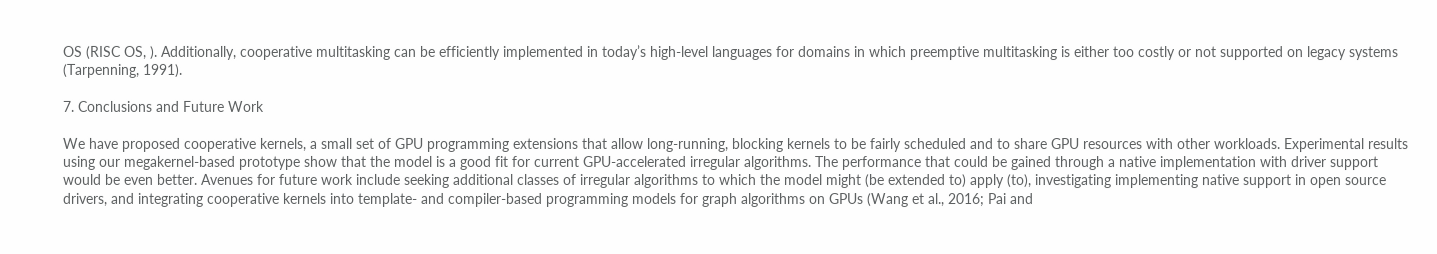OS (RISC OS, ). Additionally, cooperative multitasking can be efficiently implemented in today’s high-level languages for domains in which preemptive multitasking is either too costly or not supported on legacy systems (Tarpenning, 1991).

7. Conclusions and Future Work

We have proposed cooperative kernels, a small set of GPU programming extensions that allow long-running, blocking kernels to be fairly scheduled and to share GPU resources with other workloads. Experimental results using our megakernel-based prototype show that the model is a good fit for current GPU-accelerated irregular algorithms. The performance that could be gained through a native implementation with driver support would be even better. Avenues for future work include seeking additional classes of irregular algorithms to which the model might (be extended to) apply (to), investigating implementing native support in open source drivers, and integrating cooperative kernels into template- and compiler-based programming models for graph algorithms on GPUs (Wang et al., 2016; Pai and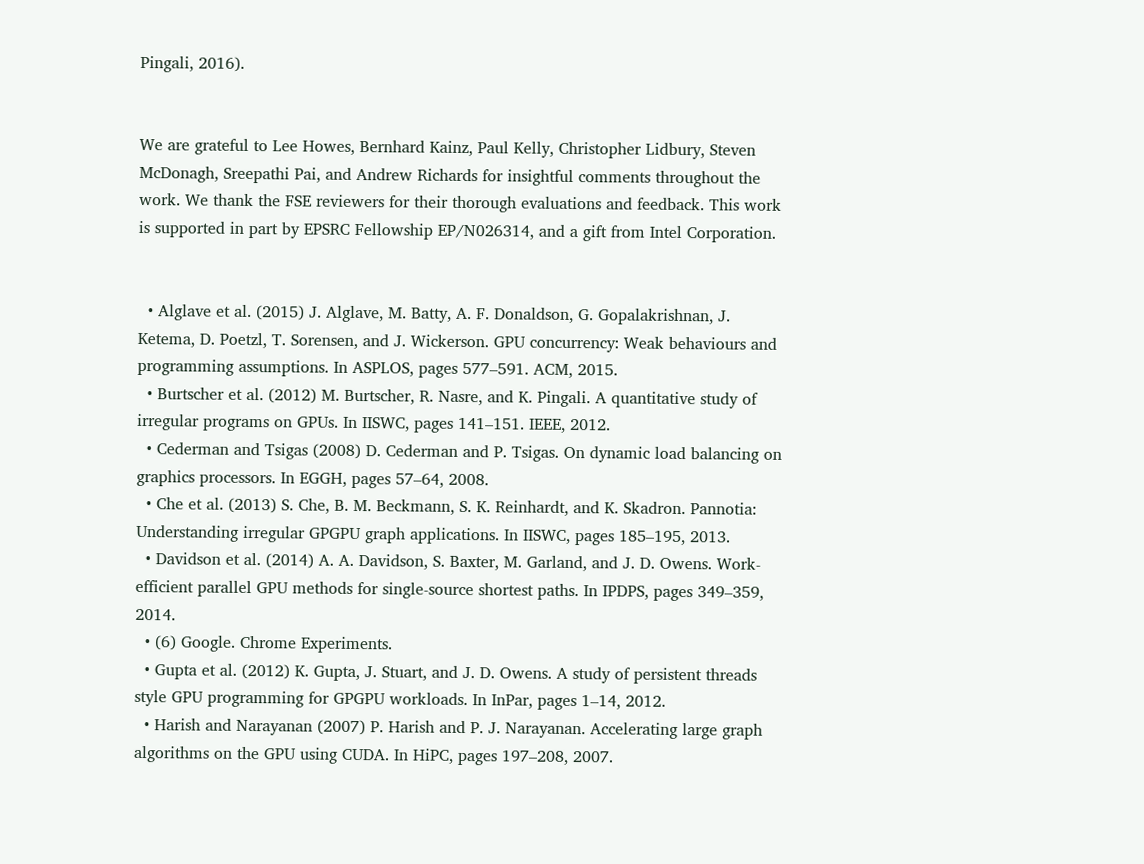Pingali, 2016).


We are grateful to Lee Howes, Bernhard Kainz, Paul Kelly, Christopher Lidbury, Steven McDonagh, Sreepathi Pai, and Andrew Richards for insightful comments throughout the work. We thank the FSE reviewers for their thorough evaluations and feedback. This work is supported in part by EPSRC Fellowship EP/N026314, and a gift from Intel Corporation.


  • Alglave et al. (2015) J. Alglave, M. Batty, A. F. Donaldson, G. Gopalakrishnan, J. Ketema, D. Poetzl, T. Sorensen, and J. Wickerson. GPU concurrency: Weak behaviours and programming assumptions. In ASPLOS, pages 577–591. ACM, 2015.
  • Burtscher et al. (2012) M. Burtscher, R. Nasre, and K. Pingali. A quantitative study of irregular programs on GPUs. In IISWC, pages 141–151. IEEE, 2012.
  • Cederman and Tsigas (2008) D. Cederman and P. Tsigas. On dynamic load balancing on graphics processors. In EGGH, pages 57–64, 2008.
  • Che et al. (2013) S. Che, B. M. Beckmann, S. K. Reinhardt, and K. Skadron. Pannotia: Understanding irregular GPGPU graph applications. In IISWC, pages 185–195, 2013.
  • Davidson et al. (2014) A. A. Davidson, S. Baxter, M. Garland, and J. D. Owens. Work-efficient parallel GPU methods for single-source shortest paths. In IPDPS, pages 349–359, 2014.
  • (6) Google. Chrome Experiments.
  • Gupta et al. (2012) K. Gupta, J. Stuart, and J. D. Owens. A study of persistent threads style GPU programming for GPGPU workloads. In InPar, pages 1–14, 2012.
  • Harish and Narayanan (2007) P. Harish and P. J. Narayanan. Accelerating large graph algorithms on the GPU using CUDA. In HiPC, pages 197–208, 2007.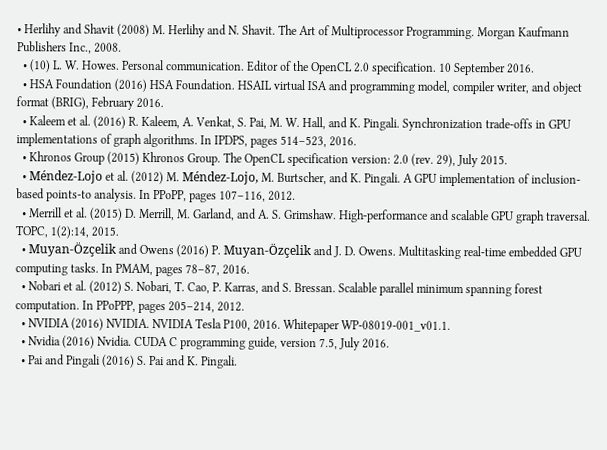• Herlihy and Shavit (2008) M. Herlihy and N. Shavit. The Art of Multiprocessor Programming. Morgan Kaufmann Publishers Inc., 2008.
  • (10) L. W. Howes. Personal communication. Editor of the OpenCL 2.0 specification. 10 September 2016.
  • HSA Foundation (2016) HSA Foundation. HSAIL virtual ISA and programming model, compiler writer, and object format (BRIG), February 2016.
  • Kaleem et al. (2016) R. Kaleem, A. Venkat, S. Pai, M. W. Hall, and K. Pingali. Synchronization trade-offs in GPU implementations of graph algorithms. In IPDPS, pages 514–523, 2016.
  • Khronos Group (2015) Khronos Group. The OpenCL specification version: 2.0 (rev. 29), July 2015.
  • Méndez-Lojo et al. (2012) M. Méndez-Lojo, M. Burtscher, and K. Pingali. A GPU implementation of inclusion-based points-to analysis. In PPoPP, pages 107–116, 2012.
  • Merrill et al. (2015) D. Merrill, M. Garland, and A. S. Grimshaw. High-performance and scalable GPU graph traversal. TOPC, 1(2):14, 2015.
  • Muyan-Özçelik and Owens (2016) P. Muyan-Özçelik and J. D. Owens. Multitasking real-time embedded GPU computing tasks. In PMAM, pages 78–87, 2016.
  • Nobari et al. (2012) S. Nobari, T. Cao, P. Karras, and S. Bressan. Scalable parallel minimum spanning forest computation. In PPoPPP, pages 205–214, 2012.
  • NVIDIA (2016) NVIDIA. NVIDIA Tesla P100, 2016. Whitepaper WP-08019-001_v01.1.
  • Nvidia (2016) Nvidia. CUDA C programming guide, version 7.5, July 2016.
  • Pai and Pingali (2016) S. Pai and K. Pingali.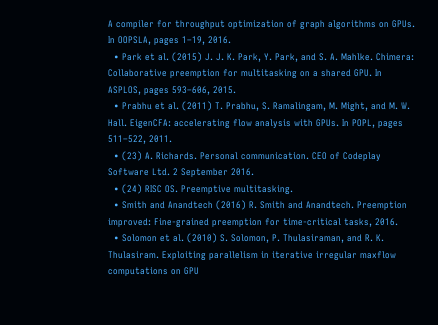A compiler for throughput optimization of graph algorithms on GPUs. In OOPSLA, pages 1–19, 2016.
  • Park et al. (2015) J. J. K. Park, Y. Park, and S. A. Mahlke. Chimera: Collaborative preemption for multitasking on a shared GPU. In ASPLOS, pages 593–606, 2015.
  • Prabhu et al. (2011) T. Prabhu, S. Ramalingam, M. Might, and M. W. Hall. EigenCFA: accelerating flow analysis with GPUs. In POPL, pages 511–522, 2011.
  • (23) A. Richards. Personal communication. CEO of Codeplay Software Ltd. 2 September 2016.
  • (24) RISC OS. Preemptive multitasking.
  • Smith and Anandtech (2016) R. Smith and Anandtech. Preemption improved: Fine-grained preemption for time-critical tasks, 2016.
  • Solomon et al. (2010) S. Solomon, P. Thulasiraman, and R. K. Thulasiram. Exploiting parallelism in iterative irregular maxflow computations on GPU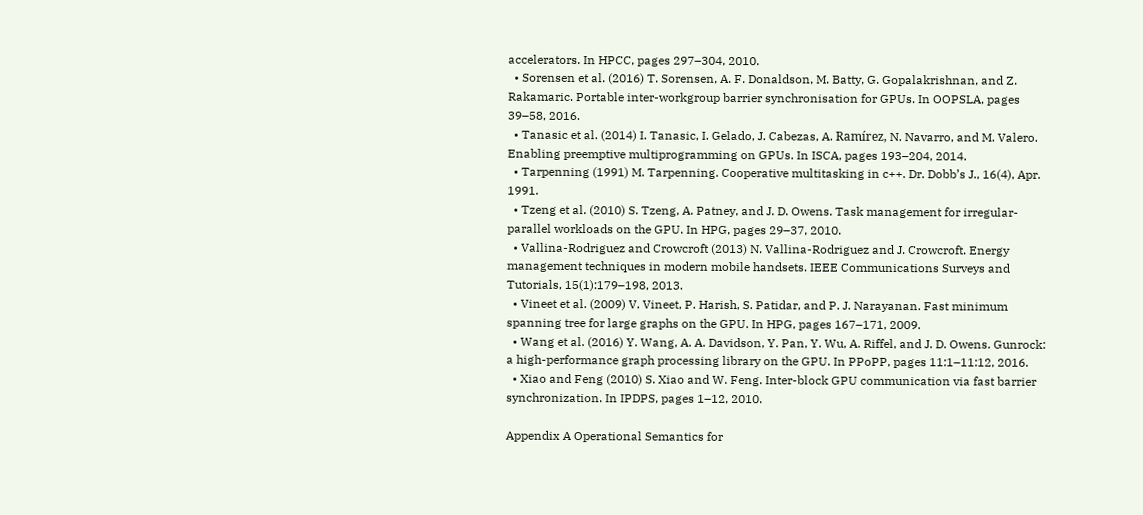accelerators. In HPCC, pages 297–304, 2010.
  • Sorensen et al. (2016) T. Sorensen, A. F. Donaldson, M. Batty, G. Gopalakrishnan, and Z. Rakamaric. Portable inter-workgroup barrier synchronisation for GPUs. In OOPSLA, pages 39–58, 2016.
  • Tanasic et al. (2014) I. Tanasic, I. Gelado, J. Cabezas, A. Ramírez, N. Navarro, and M. Valero. Enabling preemptive multiprogramming on GPUs. In ISCA, pages 193–204, 2014.
  • Tarpenning (1991) M. Tarpenning. Cooperative multitasking in c++. Dr. Dobb’s J., 16(4), Apr. 1991.
  • Tzeng et al. (2010) S. Tzeng, A. Patney, and J. D. Owens. Task management for irregular-parallel workloads on the GPU. In HPG, pages 29–37, 2010.
  • Vallina-Rodriguez and Crowcroft (2013) N. Vallina-Rodriguez and J. Crowcroft. Energy management techniques in modern mobile handsets. IEEE Communications Surveys and Tutorials, 15(1):179–198, 2013.
  • Vineet et al. (2009) V. Vineet, P. Harish, S. Patidar, and P. J. Narayanan. Fast minimum spanning tree for large graphs on the GPU. In HPG, pages 167–171, 2009.
  • Wang et al. (2016) Y. Wang, A. A. Davidson, Y. Pan, Y. Wu, A. Riffel, and J. D. Owens. Gunrock: a high-performance graph processing library on the GPU. In PPoPP, pages 11:1–11:12, 2016.
  • Xiao and Feng (2010) S. Xiao and W. Feng. Inter-block GPU communication via fast barrier synchronization. In IPDPS, pages 1–12, 2010.

Appendix A Operational Semantics for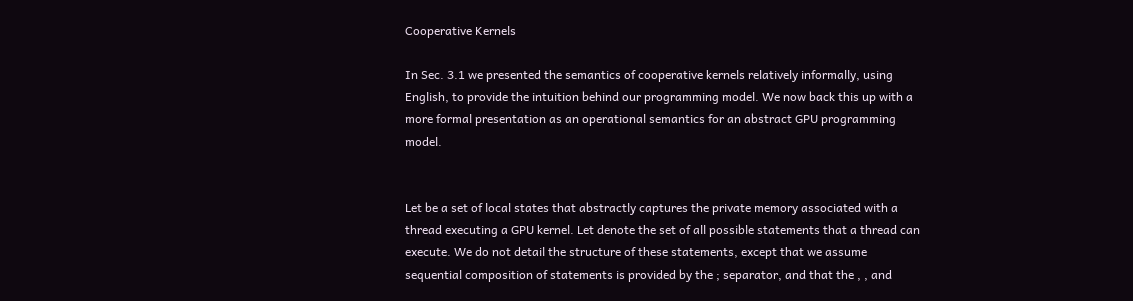Cooperative Kernels

In Sec. 3.1 we presented the semantics of cooperative kernels relatively informally, using English, to provide the intuition behind our programming model. We now back this up with a more formal presentation as an operational semantics for an abstract GPU programming model.


Let be a set of local states that abstractly captures the private memory associated with a thread executing a GPU kernel. Let denote the set of all possible statements that a thread can execute. We do not detail the structure of these statements, except that we assume sequential composition of statements is provided by the ; separator, and that the , , and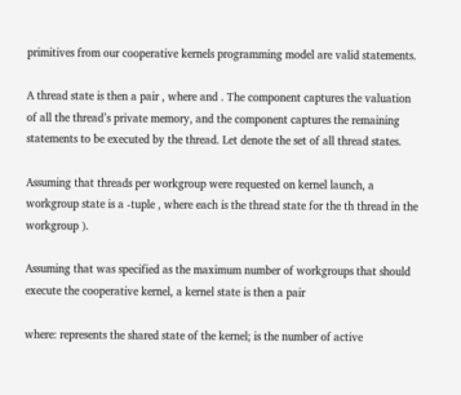primitives from our cooperative kernels programming model are valid statements.

A thread state is then a pair , where and . The component captures the valuation of all the thread’s private memory, and the component captures the remaining statements to be executed by the thread. Let denote the set of all thread states.

Assuming that threads per workgroup were requested on kernel launch, a workgroup state is a -tuple , where each is the thread state for the th thread in the workgroup ).

Assuming that was specified as the maximum number of workgroups that should execute the cooperative kernel, a kernel state is then a pair

where: represents the shared state of the kernel; is the number of active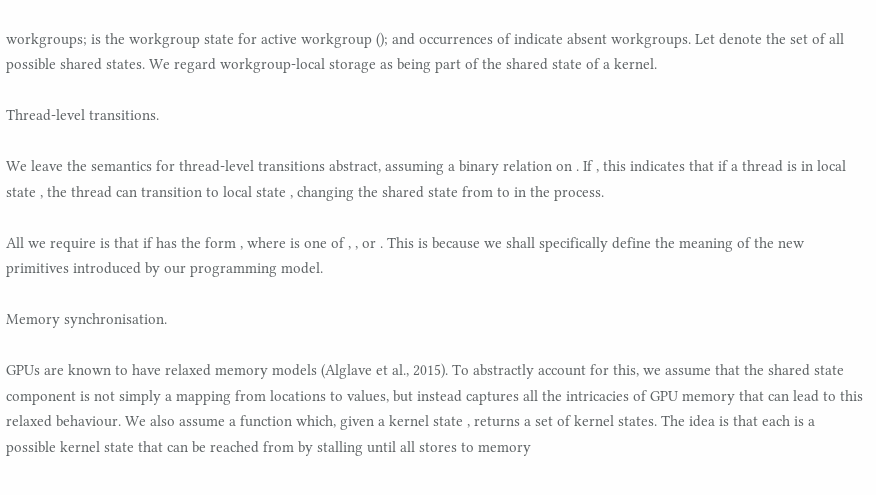workgroups; is the workgroup state for active workgroup (); and occurrences of indicate absent workgroups. Let denote the set of all possible shared states. We regard workgroup-local storage as being part of the shared state of a kernel.

Thread-level transitions.

We leave the semantics for thread-level transitions abstract, assuming a binary relation on . If , this indicates that if a thread is in local state , the thread can transition to local state , changing the shared state from to in the process.

All we require is that if has the form , where is one of , , or . This is because we shall specifically define the meaning of the new primitives introduced by our programming model.

Memory synchronisation.

GPUs are known to have relaxed memory models (Alglave et al., 2015). To abstractly account for this, we assume that the shared state component is not simply a mapping from locations to values, but instead captures all the intricacies of GPU memory that can lead to this relaxed behaviour. We also assume a function which, given a kernel state , returns a set of kernel states. The idea is that each is a possible kernel state that can be reached from by stalling until all stores to memory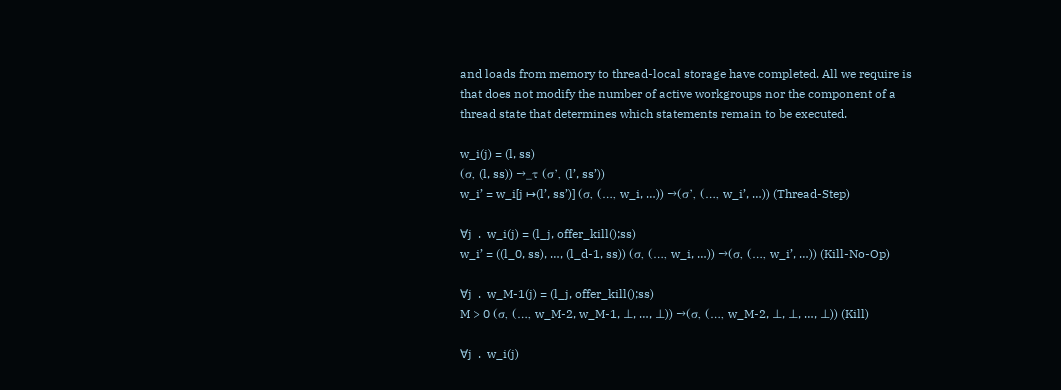and loads from memory to thread-local storage have completed. All we require is that does not modify the number of active workgroups nor the component of a thread state that determines which statements remain to be executed.

w_i(j) = (l, ss)
(σ, (l, ss)) →_τ (σ’, (l’, ss’))
w_i’ = w_i[j ↦(l’, ss’)] (σ, (…, w_i, …)) →(σ’, (…, w_i’, …)) (Thread-Step)

∀j  .  w_i(j) = (l_j, offer_kill();ss)
w_i’ = ((l_0, ss), …, (l_d-1, ss)) (σ, (…, w_i, …)) →(σ, (…, w_i’, …)) (Kill-No-Op)

∀j  .  w_M-1(j) = (l_j, offer_kill();ss)
M > 0 (σ, (…, w_M-2, w_M-1, ⊥, …, ⊥)) →(σ, (…, w_M-2, ⊥, ⊥, …, ⊥)) (Kill)

∀j  .  w_i(j)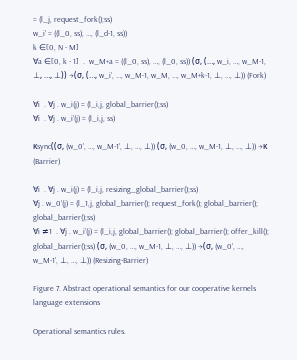= (l_j, request_fork();ss)
w_i’ = ((l_0, ss), …, (l_d-1, ss))
k ∈[0, N - M]
∀a ∈[0, k - 1]  .  w_M+a = ((l_0, ss), …, (l_0, ss)) (σ, (…, w_i, …, w_M-1, ⊥, …, ⊥)) →(σ, (…, w_i’, …, w_M-1, w_M, …, w_M+k-1, ⊥, …, ⊥)) (Fork)

∀i  . ∀j . w_i(j) = (l_i,j, global_barrier();ss)
∀i  . ∀j . w_i’(j) = (l_i,j, ss)

κsync((σ, (w_0’, …, w_M-1’, ⊥, …, ⊥)) (σ, (w_0, …, w_M-1, ⊥, …, ⊥)) →κ (Barrier)

∀i  . ∀j . w_i(j) = (l_i,j, resizing_global_barrier();ss)
∀j . w_0’(j) = (l_1,j, global_barrier(); request_fork(); global_barrier(); global_barrier();ss)
∀i ≠1  . ∀j . w_i’(j) = (l_i,j, global_barrier(); global_barrier(); offer_kill(); global_barrier();ss) (σ, (w_0, …, w_M-1, ⊥, …, ⊥)) →(σ, (w_0’, …, w_M-1’, ⊥, …, ⊥)) (Resizing-Barrier)

Figure 7. Abstract operational semantics for our cooperative kernels language extensions

Operational semantics rules.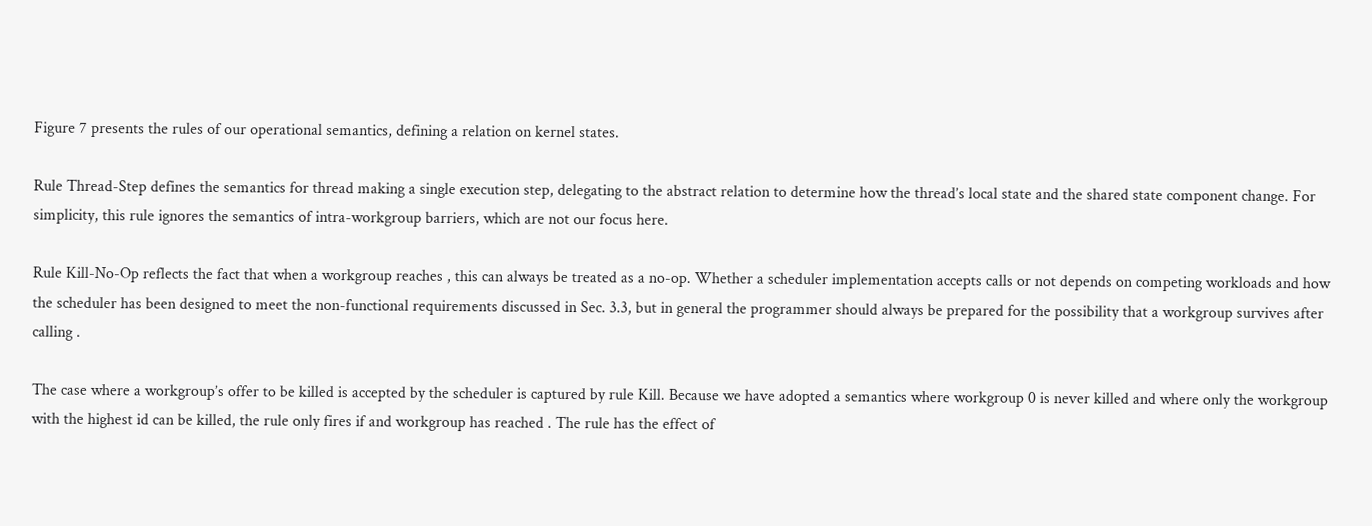Figure 7 presents the rules of our operational semantics, defining a relation on kernel states.

Rule Thread-Step defines the semantics for thread making a single execution step, delegating to the abstract relation to determine how the thread’s local state and the shared state component change. For simplicity, this rule ignores the semantics of intra-workgroup barriers, which are not our focus here.

Rule Kill-No-Op reflects the fact that when a workgroup reaches , this can always be treated as a no-op. Whether a scheduler implementation accepts calls or not depends on competing workloads and how the scheduler has been designed to meet the non-functional requirements discussed in Sec. 3.3, but in general the programmer should always be prepared for the possibility that a workgroup survives after calling .

The case where a workgroup’s offer to be killed is accepted by the scheduler is captured by rule Kill. Because we have adopted a semantics where workgroup 0 is never killed and where only the workgroup with the highest id can be killed, the rule only fires if and workgroup has reached . The rule has the effect of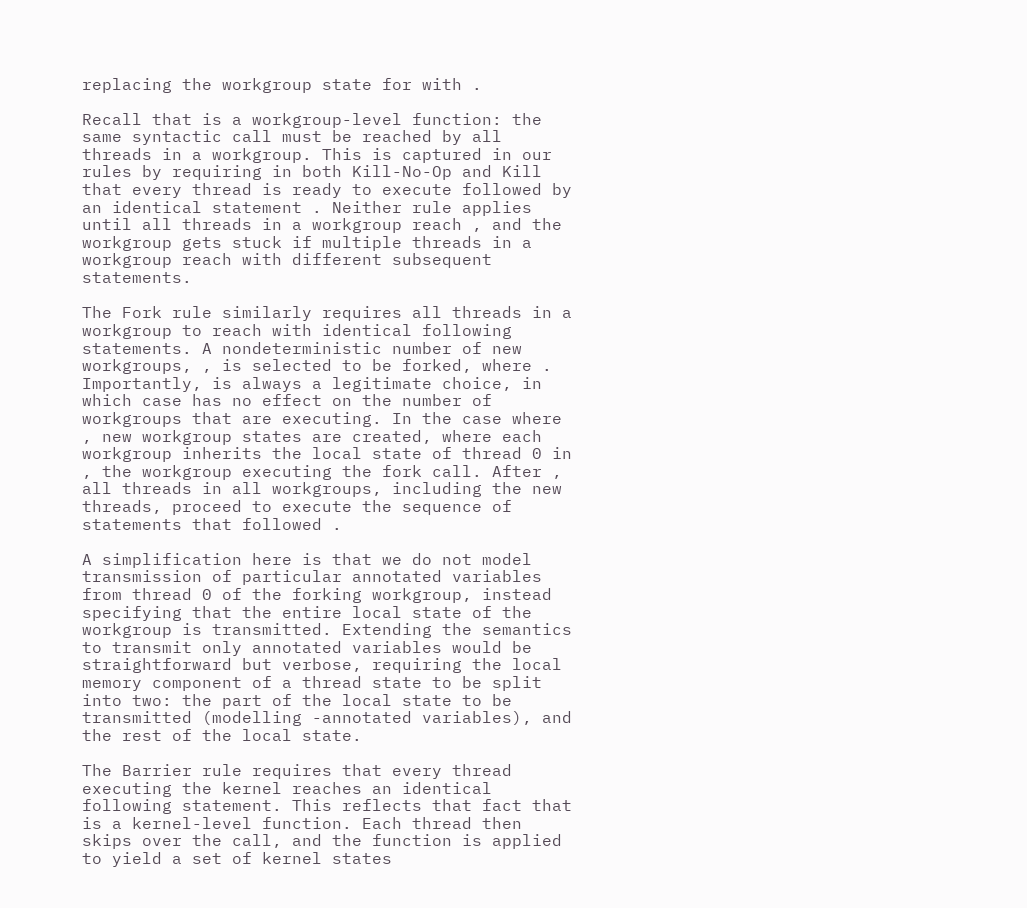replacing the workgroup state for with .

Recall that is a workgroup-level function: the same syntactic call must be reached by all threads in a workgroup. This is captured in our rules by requiring in both Kill-No-Op and Kill that every thread is ready to execute followed by an identical statement . Neither rule applies until all threads in a workgroup reach , and the workgroup gets stuck if multiple threads in a workgroup reach with different subsequent statements.

The Fork rule similarly requires all threads in a workgroup to reach with identical following statements. A nondeterministic number of new workgroups, , is selected to be forked, where . Importantly, is always a legitimate choice, in which case has no effect on the number of workgroups that are executing. In the case where , new workgroup states are created, where each workgroup inherits the local state of thread 0 in , the workgroup executing the fork call. After , all threads in all workgroups, including the new threads, proceed to execute the sequence of statements that followed .

A simplification here is that we do not model transmission of particular annotated variables from thread 0 of the forking workgroup, instead specifying that the entire local state of the workgroup is transmitted. Extending the semantics to transmit only annotated variables would be straightforward but verbose, requiring the local memory component of a thread state to be split into two: the part of the local state to be transmitted (modelling -annotated variables), and the rest of the local state.

The Barrier rule requires that every thread executing the kernel reaches an identical following statement. This reflects that fact that is a kernel-level function. Each thread then skips over the call, and the function is applied to yield a set of kernel states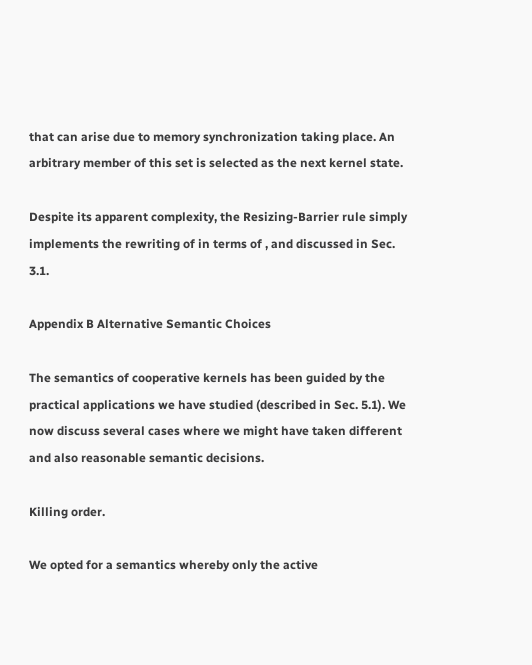that can arise due to memory synchronization taking place. An arbitrary member of this set is selected as the next kernel state.

Despite its apparent complexity, the Resizing-Barrier rule simply implements the rewriting of in terms of , and discussed in Sec. 3.1.

Appendix B Alternative Semantic Choices

The semantics of cooperative kernels has been guided by the practical applications we have studied (described in Sec. 5.1). We now discuss several cases where we might have taken different and also reasonable semantic decisions.

Killing order.

We opted for a semantics whereby only the active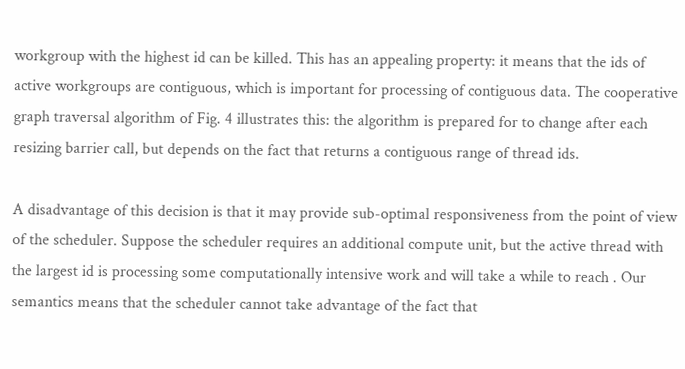workgroup with the highest id can be killed. This has an appealing property: it means that the ids of active workgroups are contiguous, which is important for processing of contiguous data. The cooperative graph traversal algorithm of Fig. 4 illustrates this: the algorithm is prepared for to change after each resizing barrier call, but depends on the fact that returns a contiguous range of thread ids.

A disadvantage of this decision is that it may provide sub-optimal responsiveness from the point of view of the scheduler. Suppose the scheduler requires an additional compute unit, but the active thread with the largest id is processing some computationally intensive work and will take a while to reach . Our semantics means that the scheduler cannot take advantage of the fact that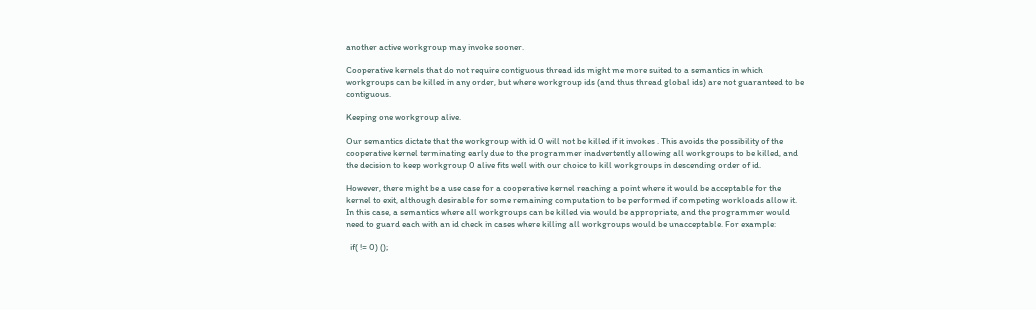another active workgroup may invoke sooner.

Cooperative kernels that do not require contiguous thread ids might me more suited to a semantics in which workgroups can be killed in any order, but where workgroup ids (and thus thread global ids) are not guaranteed to be contiguous.

Keeping one workgroup alive.

Our semantics dictate that the workgroup with id 0 will not be killed if it invokes . This avoids the possibility of the cooperative kernel terminating early due to the programmer inadvertently allowing all workgroups to be killed, and the decision to keep workgroup 0 alive fits well with our choice to kill workgroups in descending order of id.

However, there might be a use case for a cooperative kernel reaching a point where it would be acceptable for the kernel to exit, although desirable for some remaining computation to be performed if competing workloads allow it. In this case, a semantics where all workgroups can be killed via would be appropriate, and the programmer would need to guard each with an id check in cases where killing all workgroups would be unacceptable. For example:

  if( != 0) ();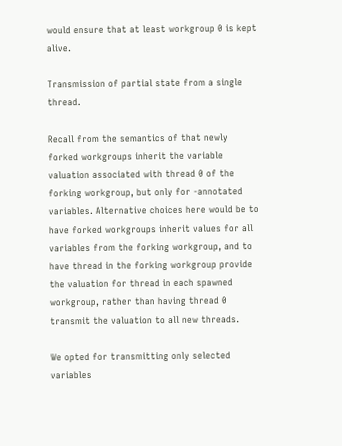would ensure that at least workgroup 0 is kept alive.

Transmission of partial state from a single thread.

Recall from the semantics of that newly forked workgroups inherit the variable valuation associated with thread 0 of the forking workgroup, but only for -annotated variables. Alternative choices here would be to have forked workgroups inherit values for all variables from the forking workgroup, and to have thread in the forking workgroup provide the valuation for thread in each spawned workgroup, rather than having thread 0 transmit the valuation to all new threads.

We opted for transmitting only selected variables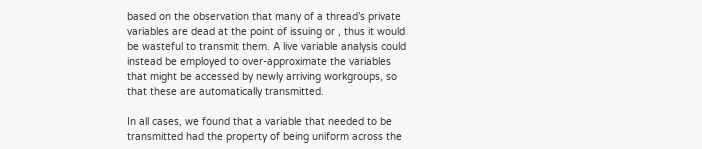based on the observation that many of a thread’s private variables are dead at the point of issuing or , thus it would be wasteful to transmit them. A live variable analysis could instead be employed to over-approximate the variables that might be accessed by newly arriving workgroups, so that these are automatically transmitted.

In all cases, we found that a variable that needed to be transmitted had the property of being uniform across the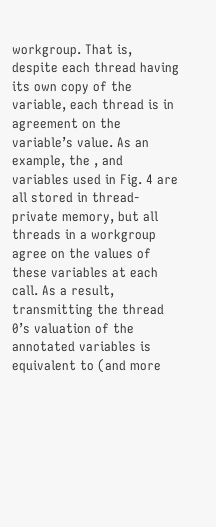workgroup. That is, despite each thread having its own copy of the variable, each thread is in agreement on the variable’s value. As an example, the , and variables used in Fig. 4 are all stored in thread-private memory, but all threads in a workgroup agree on the values of these variables at each call. As a result, transmitting the thread 0’s valuation of the annotated variables is equivalent to (and more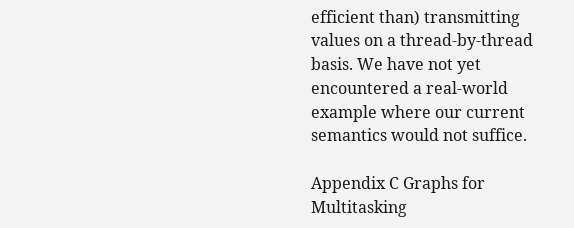efficient than) transmitting values on a thread-by-thread basis. We have not yet encountered a real-world example where our current semantics would not suffice.

Appendix C Graphs for Multitasking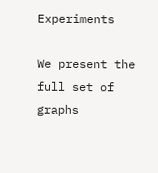Experiments

We present the full set of graphs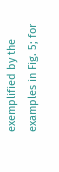exemplified by the examples in Fig. 5; for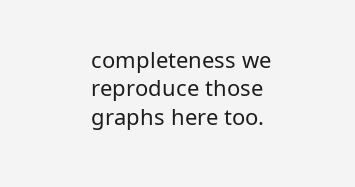completeness we reproduce those graphs here too.